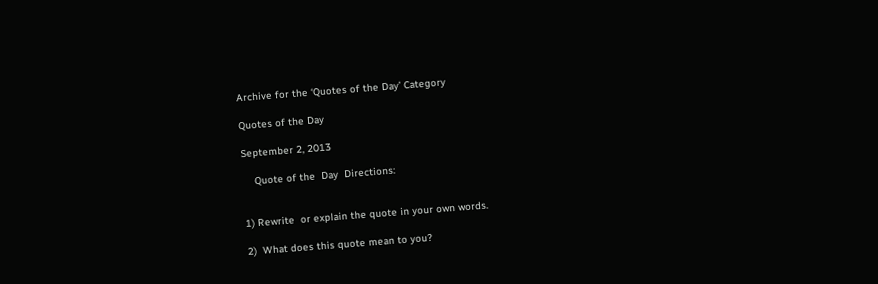Archive for the ‘Quotes of the Day’ Category

Quotes of the Day

September 2, 2013

    Quote of the  Day  Directions:


1) Rewrite  or explain the quote in your own words.

2)  What does this quote mean to you?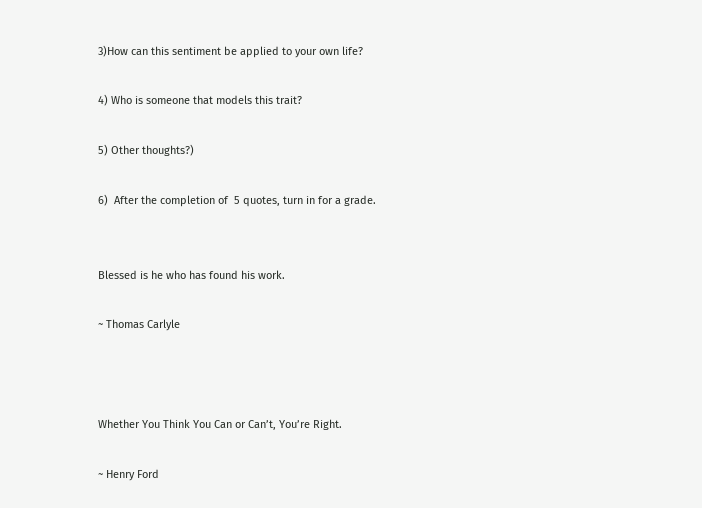3)How can this sentiment be applied to your own life?

4) Who is someone that models this trait?

5) Other thoughts?)

6)  After the completion of  5 quotes, turn in for a grade.


Blessed is he who has found his work.

~ Thomas Carlyle



Whether You Think You Can or Can’t, You’re Right.

~ Henry Ford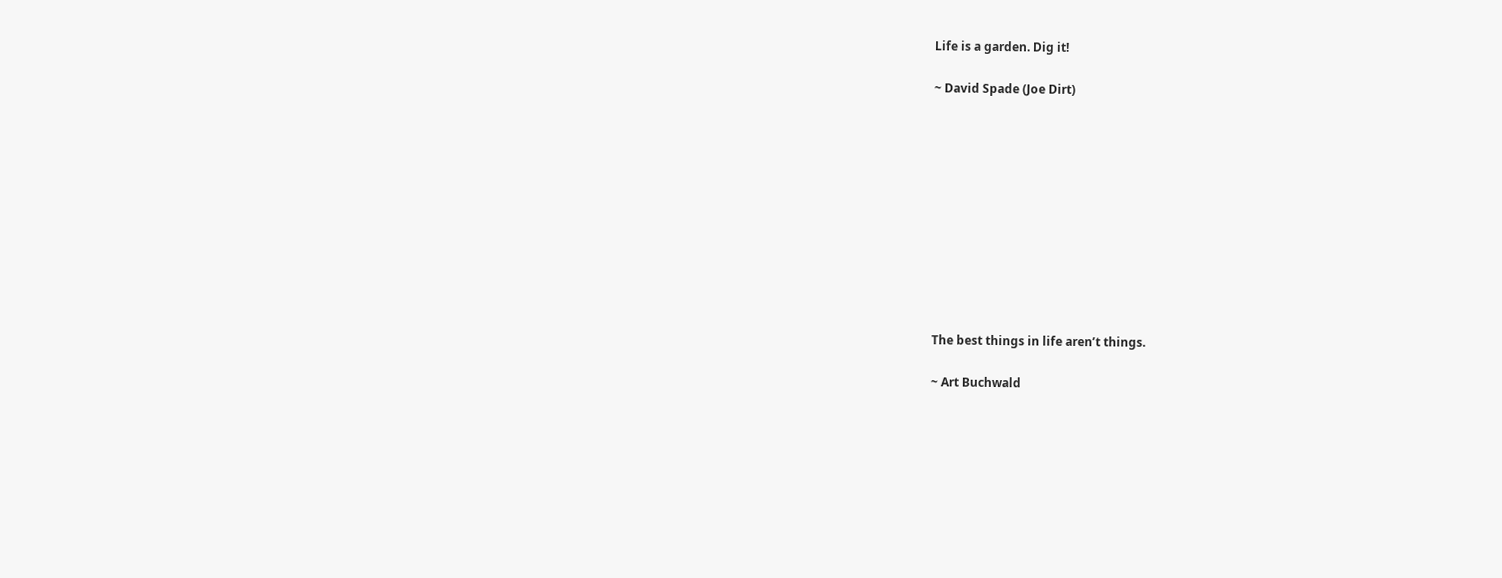Life is a garden. Dig it!

~ David Spade (Joe Dirt)











The best things in life aren’t things.

~ Art Buchwald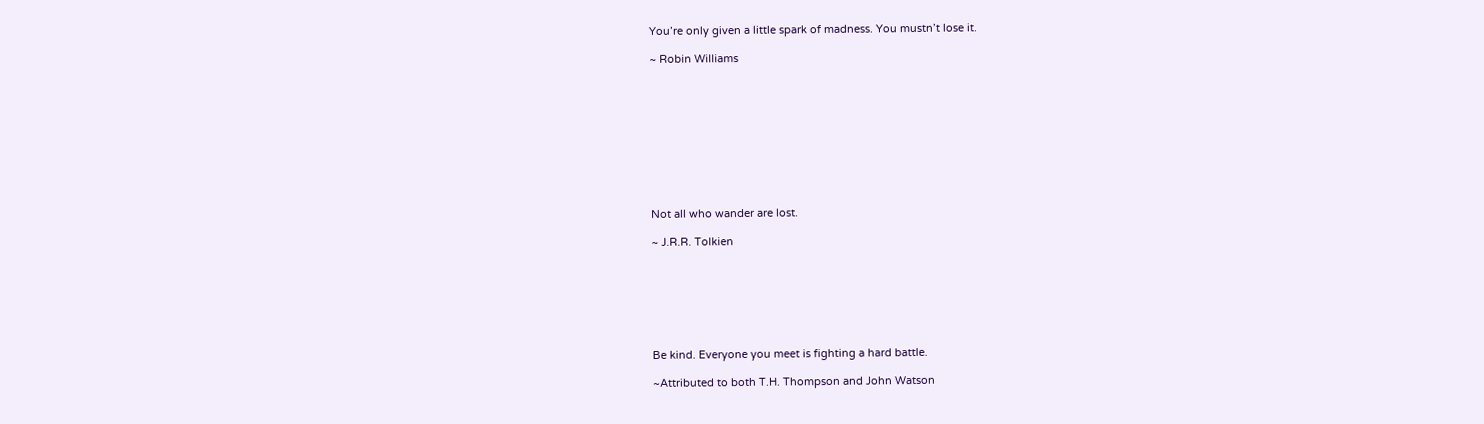You’re only given a little spark of madness. You mustn’t lose it.

~ Robin Williams










Not all who wander are lost.

~ J.R.R. Tolkien







Be kind. Everyone you meet is fighting a hard battle.

~Attributed to both T.H. Thompson and John Watson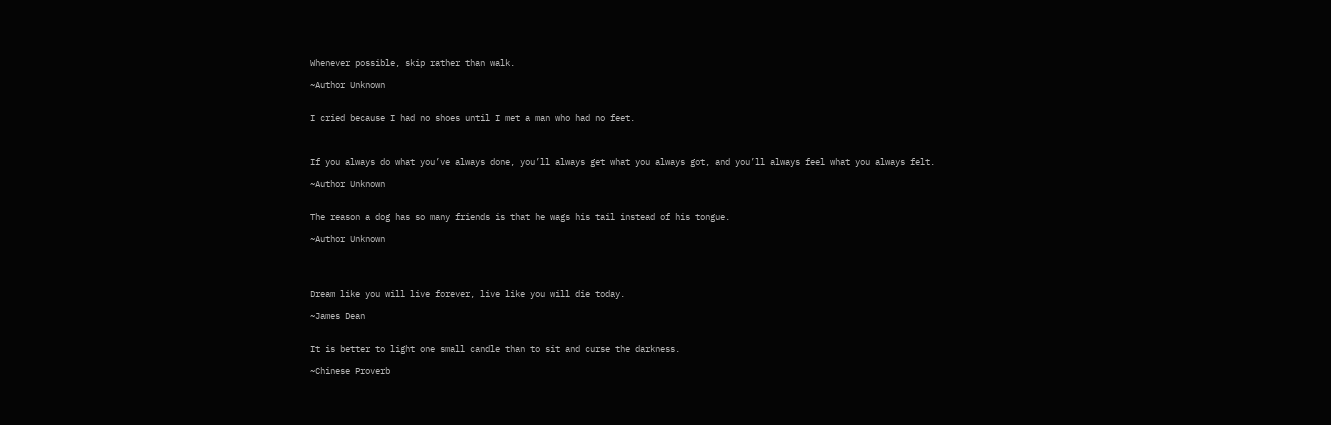Whenever possible, skip rather than walk.

~Author Unknown


I cried because I had no shoes until I met a man who had no feet.



If you always do what you’ve always done, you’ll always get what you always got, and you’ll always feel what you always felt.

~Author Unknown


The reason a dog has so many friends is that he wags his tail instead of his tongue.

~Author Unknown




Dream like you will live forever, live like you will die today.

~James Dean


It is better to light one small candle than to sit and curse the darkness.

~Chinese Proverb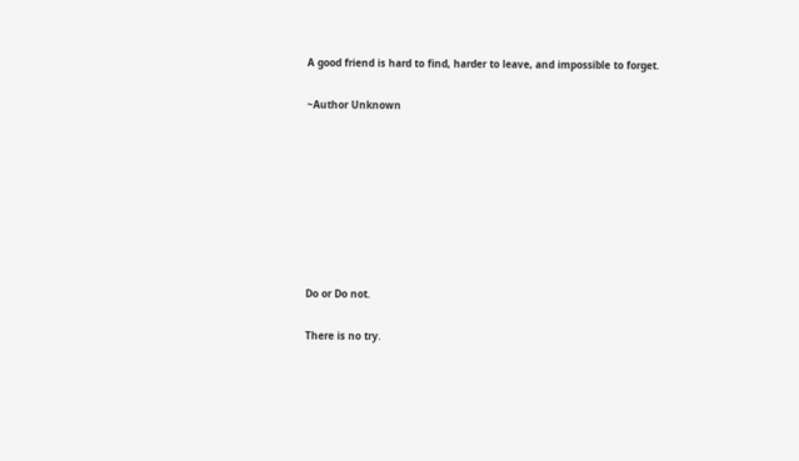A good friend is hard to find, harder to leave, and impossible to forget.

~Author Unknown








Do or Do not.

There is no try.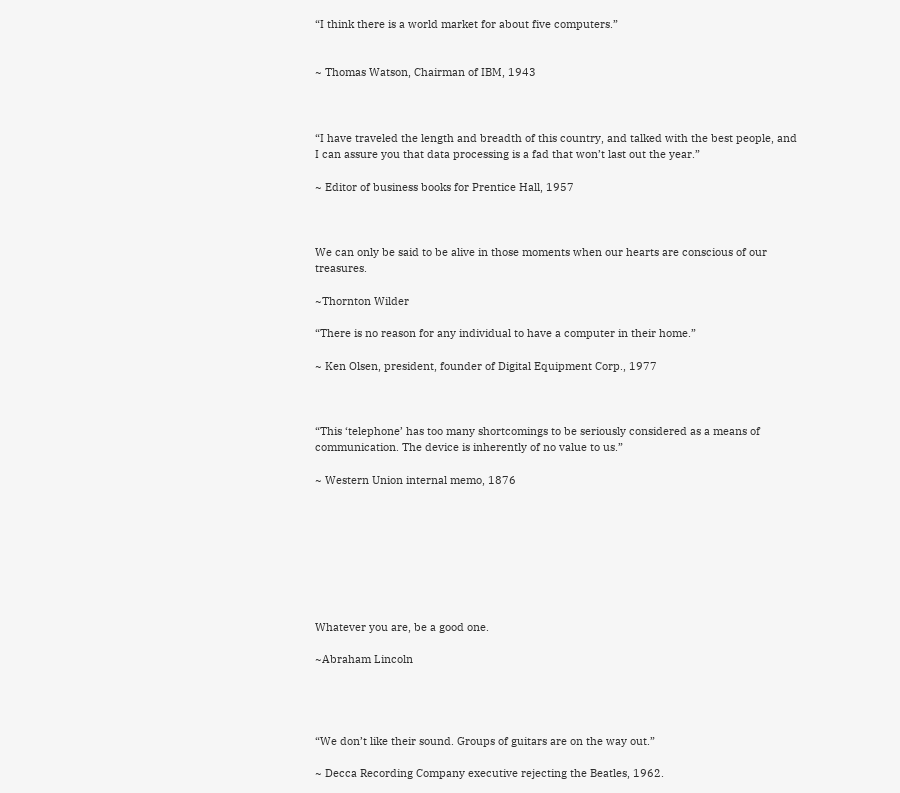“I think there is a world market for about five computers.”


~ Thomas Watson, Chairman of IBM, 1943



“I have traveled the length and breadth of this country, and talked with the best people, and I can assure you that data processing is a fad that won’t last out the year.”

~ Editor of business books for Prentice Hall, 1957



We can only be said to be alive in those moments when our hearts are conscious of our treasures.

~Thornton Wilder

“There is no reason for any individual to have a computer in their home.”

~ Ken Olsen, president, founder of Digital Equipment Corp., 1977



“This ‘telephone’ has too many shortcomings to be seriously considered as a means of communication. The device is inherently of no value to us.”

~ Western Union internal memo, 1876








Whatever you are, be a good one.

~Abraham Lincoln




“We don’t like their sound. Groups of guitars are on the way out.”

~ Decca Recording Company executive rejecting the Beatles, 1962.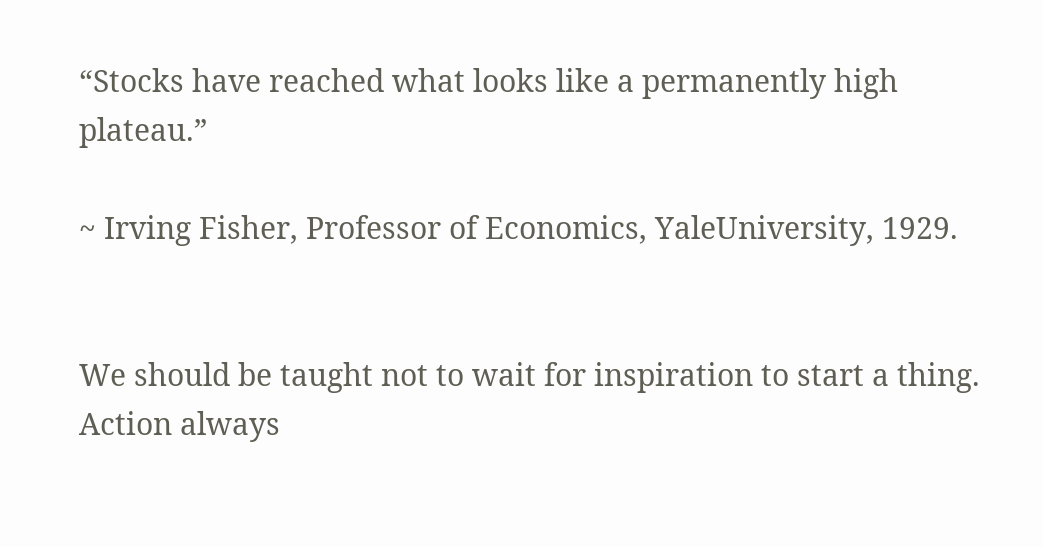“Stocks have reached what looks like a permanently high plateau.”

~ Irving Fisher, Professor of Economics, YaleUniversity, 1929.


We should be taught not to wait for inspiration to start a thing.  Action always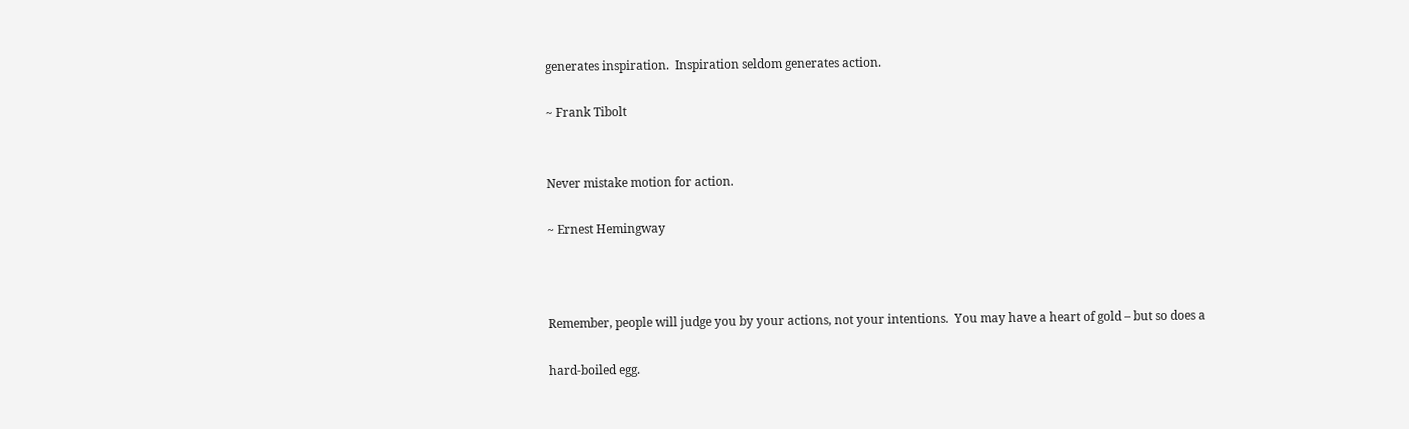generates inspiration.  Inspiration seldom generates action.

~ Frank Tibolt


Never mistake motion for action.

~ Ernest Hemingway



Remember, people will judge you by your actions, not your intentions.  You may have a heart of gold – but so does a

hard-boiled egg.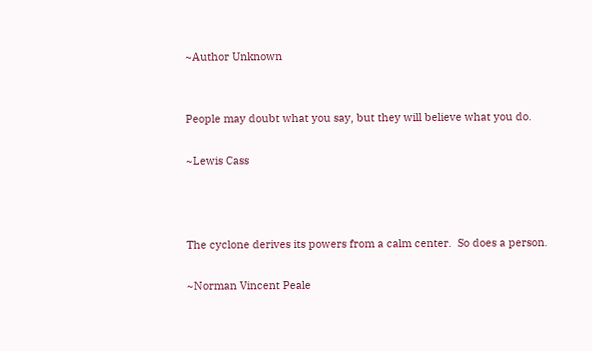~Author Unknown


People may doubt what you say, but they will believe what you do.

~Lewis Cass



The cyclone derives its powers from a calm center.  So does a person.

~Norman Vincent Peale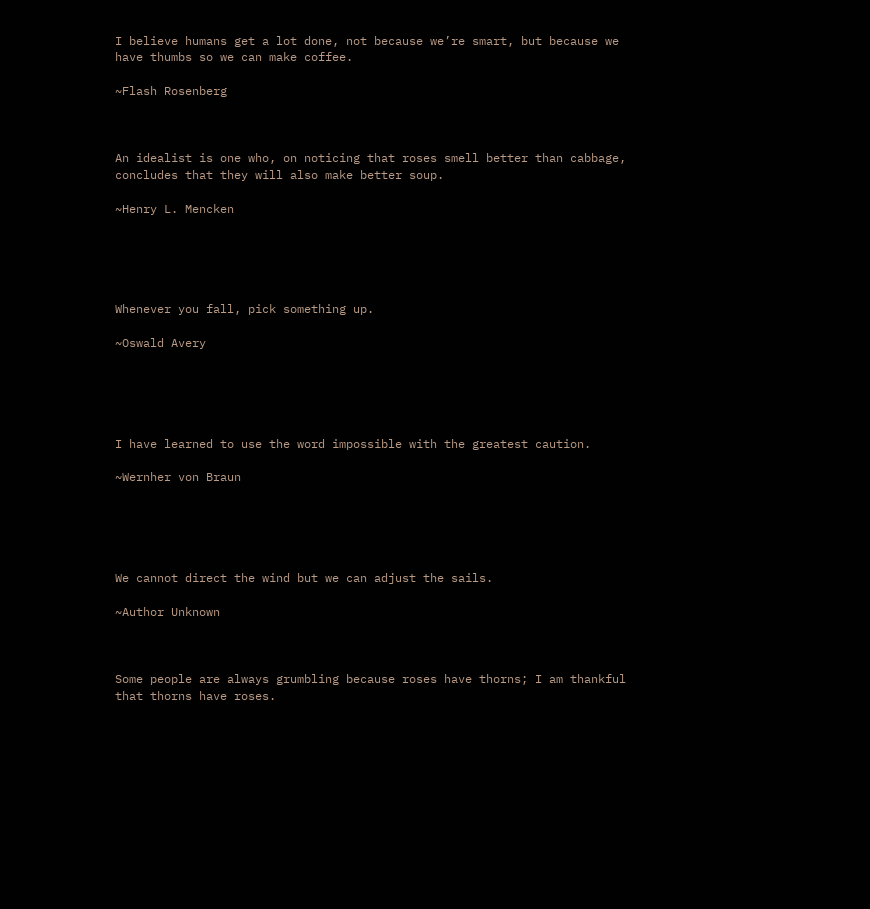I believe humans get a lot done, not because we’re smart, but because we have thumbs so we can make coffee.

~Flash Rosenberg



An idealist is one who, on noticing that roses smell better than cabbage, concludes that they will also make better soup.

~Henry L. Mencken





Whenever you fall, pick something up.

~Oswald Avery





I have learned to use the word impossible with the greatest caution.

~Wernher von Braun





We cannot direct the wind but we can adjust the sails.

~Author Unknown



Some people are always grumbling because roses have thorns; I am thankful that thorns have roses.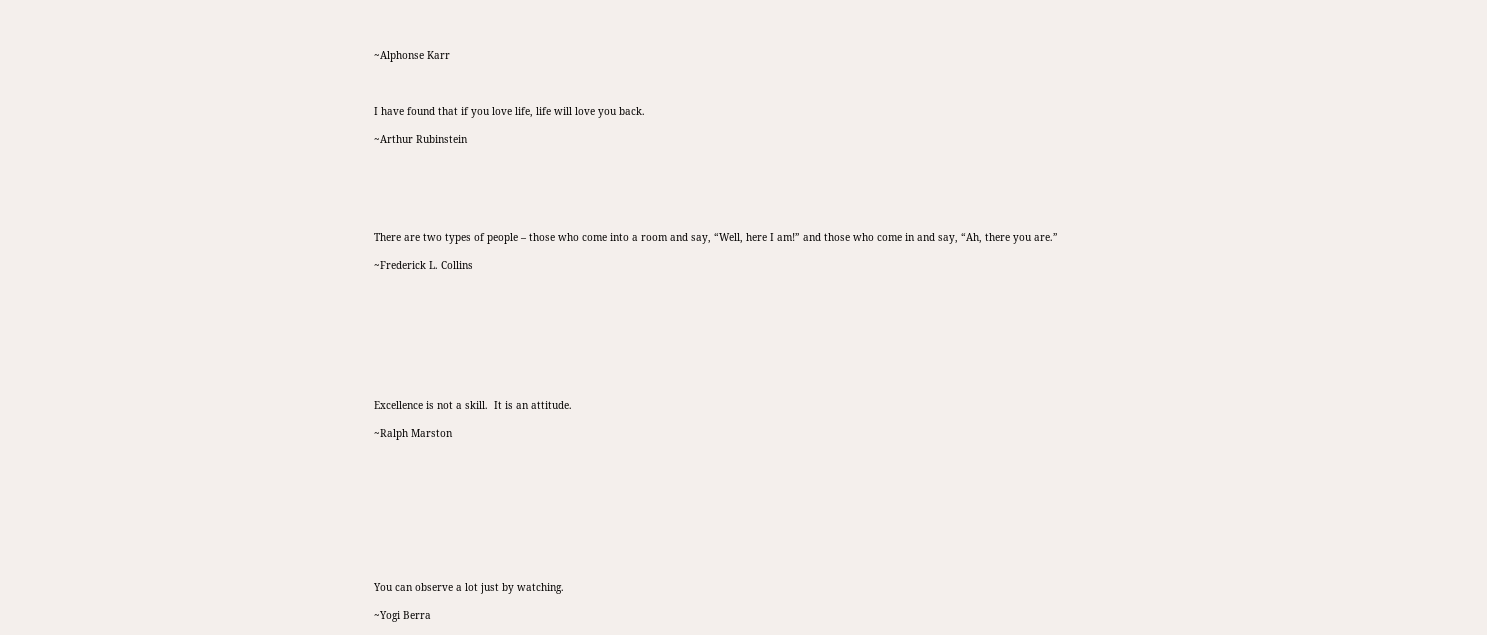~Alphonse Karr



I have found that if you love life, life will love you back.

~Arthur Rubinstein






There are two types of people – those who come into a room and say, “Well, here I am!” and those who come in and say, “Ah, there you are.”

~Frederick L. Collins









Excellence is not a skill.  It is an attitude.

~Ralph Marston










You can observe a lot just by watching.

~Yogi Berra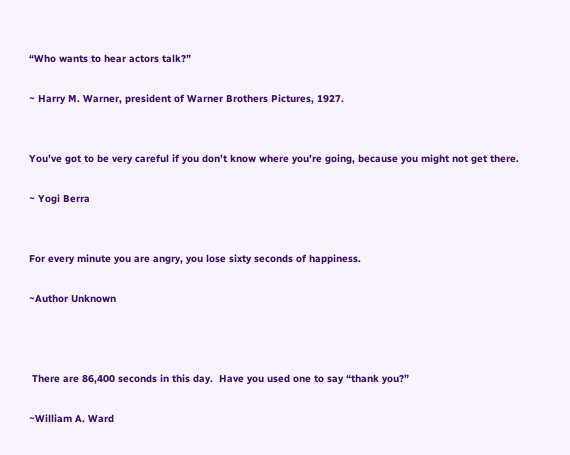“Who wants to hear actors talk?”

~ Harry M. Warner, president of Warner Brothers Pictures, 1927.


You’ve got to be very careful if you don’t know where you’re going, because you might not get there.

~ Yogi Berra


For every minute you are angry, you lose sixty seconds of happiness.

~Author Unknown



 There are 86,400 seconds in this day.  Have you used one to say “thank you?”

~William A. Ward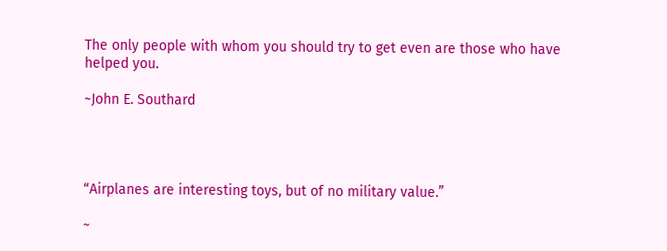The only people with whom you should try to get even are those who have helped you.

~John E. Southard




“Airplanes are interesting toys, but of no military value.”

~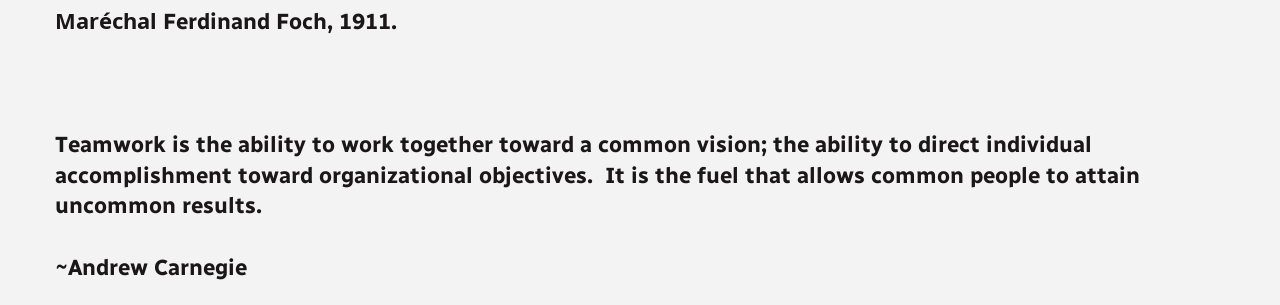Maréchal Ferdinand Foch, 1911.



Teamwork is the ability to work together toward a common vision; the ability to direct individual accomplishment toward organizational objectives.  It is the fuel that allows common people to attain uncommon results.

~Andrew Carnegie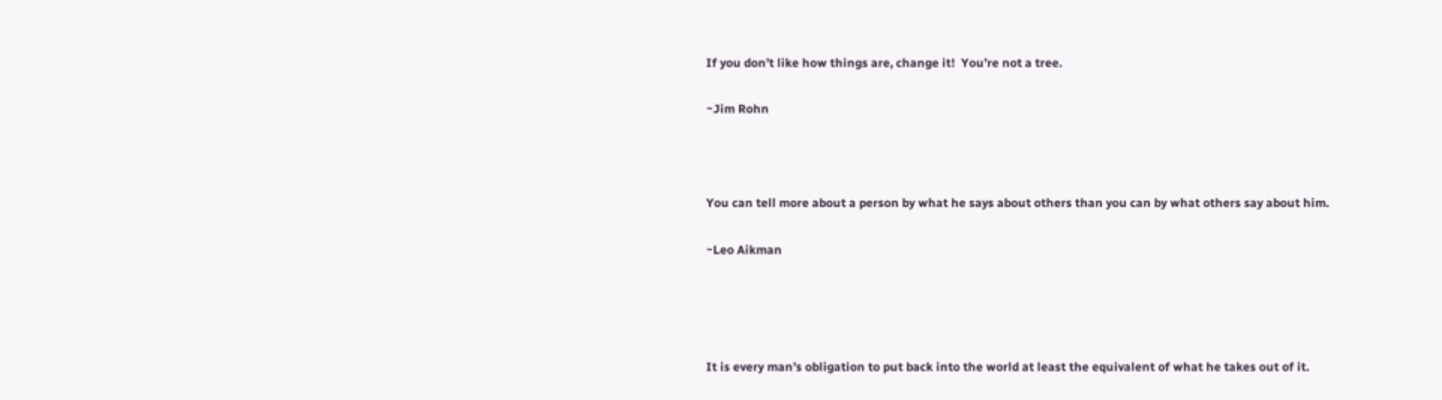If you don’t like how things are, change it!  You’re not a tree.

~Jim Rohn



You can tell more about a person by what he says about others than you can by what others say about him.

~Leo Aikman




It is every man’s obligation to put back into the world at least the equivalent of what he takes out of it.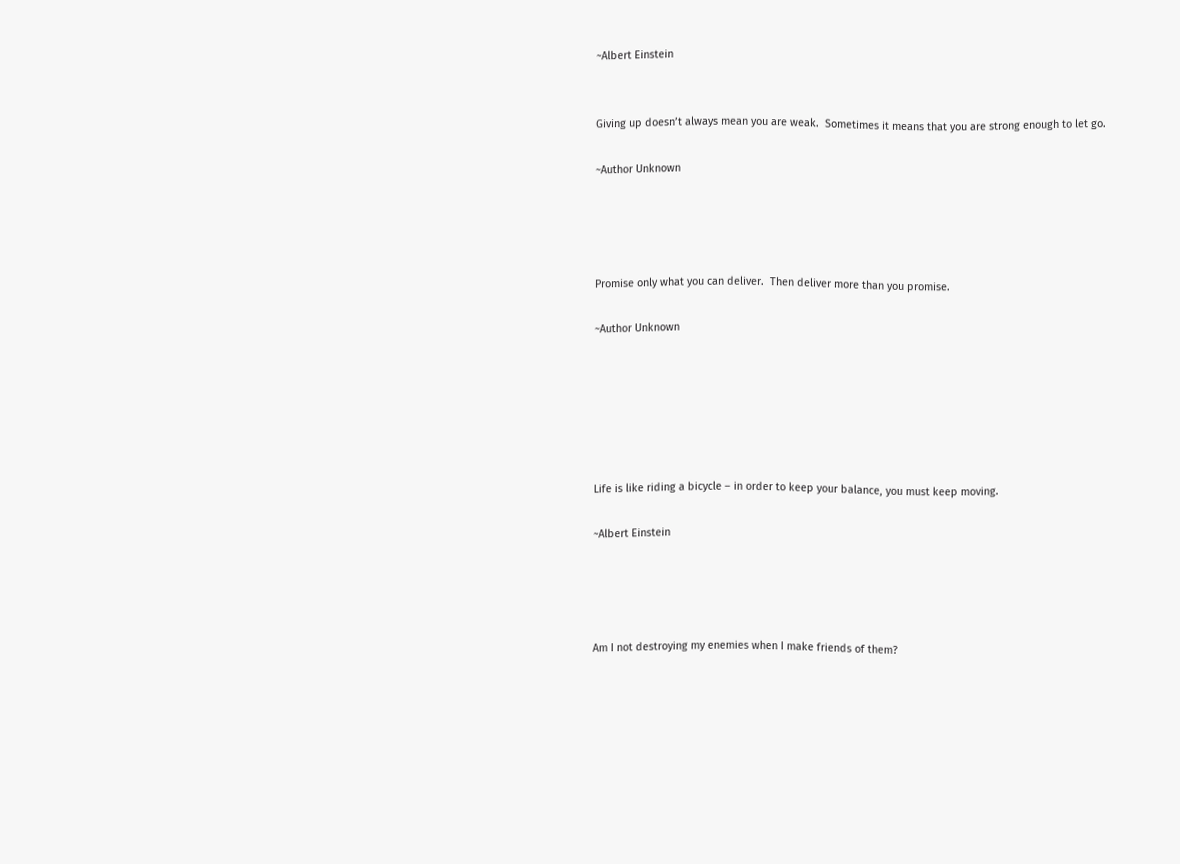~Albert Einstein


Giving up doesn’t always mean you are weak.  Sometimes it means that you are strong enough to let go.

~Author Unknown




Promise only what you can deliver.  Then deliver more than you promise.

~Author Unknown






Life is like riding a bicycle – in order to keep your balance, you must keep moving.

~Albert Einstein




Am I not destroying my enemies when I make friends of them?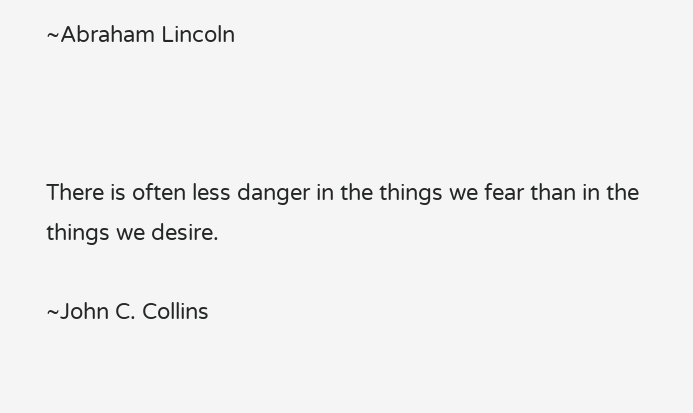~Abraham Lincoln



There is often less danger in the things we fear than in the things we desire.

~John C. Collins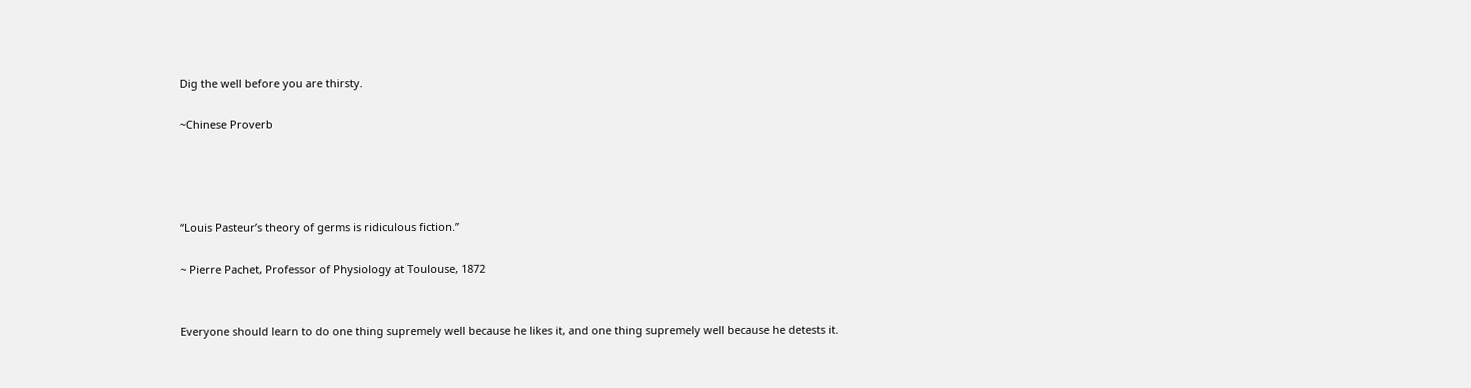Dig the well before you are thirsty.

~Chinese Proverb




“Louis Pasteur’s theory of germs is ridiculous fiction.”

~ Pierre Pachet, Professor of Physiology at Toulouse, 1872


Everyone should learn to do one thing supremely well because he likes it, and one thing supremely well because he detests it.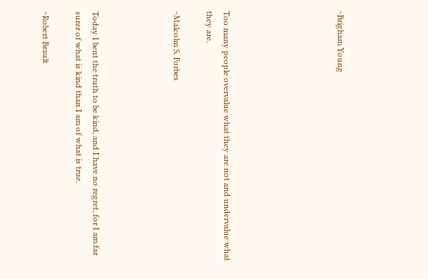~Brigham Young






Too many people overvalue what they are not and undervalue what they are.

~Malcolm S. Forbes




Today I bent the truth to be kind, and I have no regret, for I am far surer of what is kind than I am of what is true.

~Robert Brault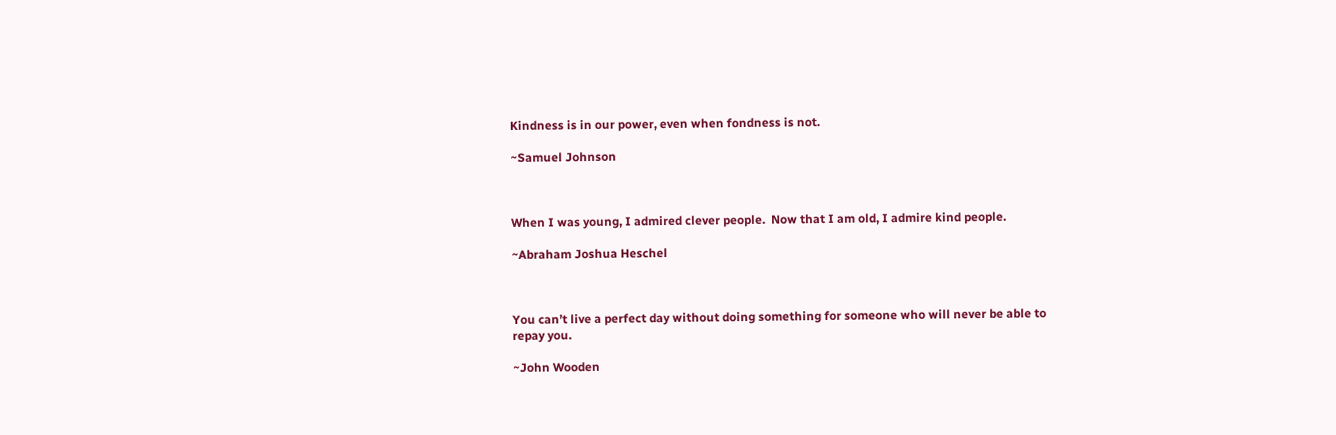Kindness is in our power, even when fondness is not.

~Samuel Johnson



When I was young, I admired clever people.  Now that I am old, I admire kind people.

~Abraham Joshua Heschel



You can’t live a perfect day without doing something for someone who will never be able to repay you.

~John Wooden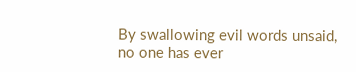By swallowing evil words unsaid, no one has ever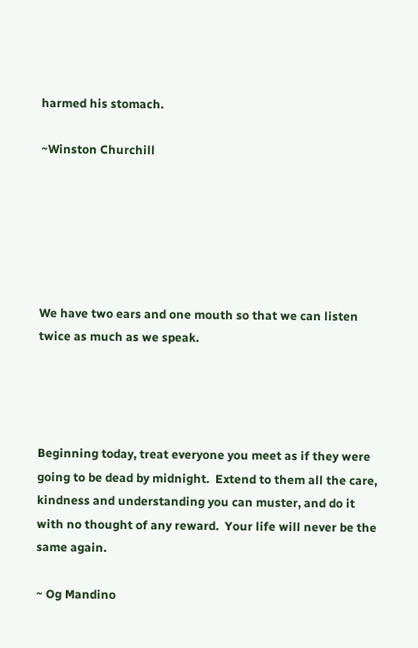harmed his stomach.

~Winston Churchill






We have two ears and one mouth so that we can listen twice as much as we speak.




Beginning today, treat everyone you meet as if they were going to be dead by midnight.  Extend to them all the care, kindness and understanding you can muster, and do it with no thought of any reward.  Your life will never be the same again.

~ Og Mandino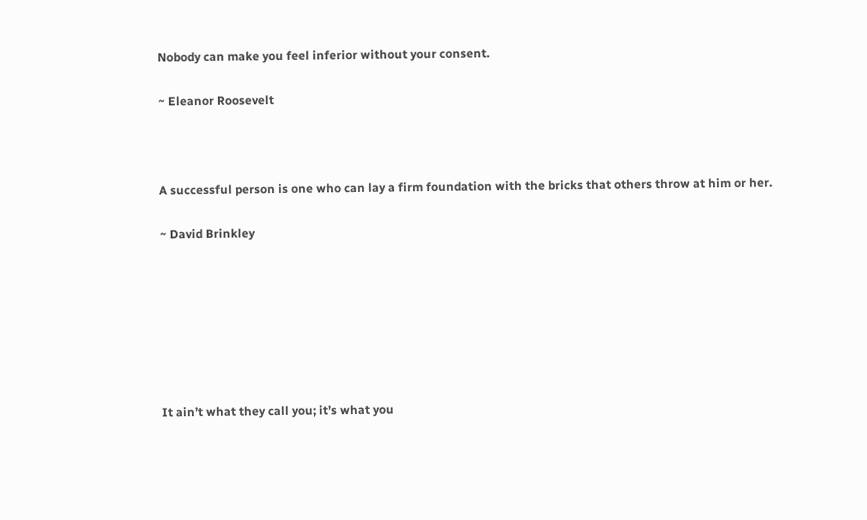Nobody can make you feel inferior without your consent.

~ Eleanor Roosevelt



A successful person is one who can lay a firm foundation with the bricks that others throw at him or her.

~ David Brinkley







It ain’t what they call you; it’s what you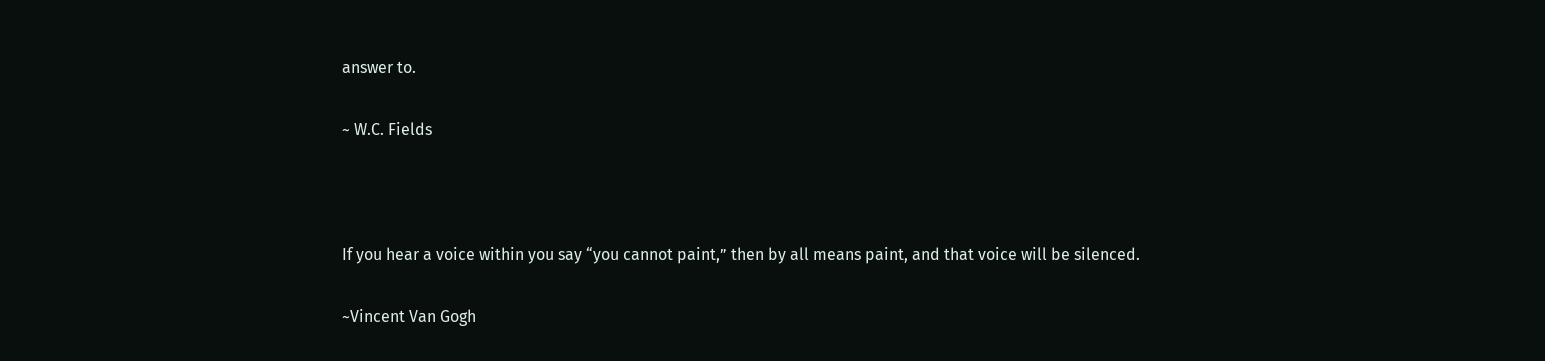answer to.

~ W.C. Fields



If you hear a voice within you say “you cannot paint,” then by all means paint, and that voice will be silenced.

~Vincent Van Gogh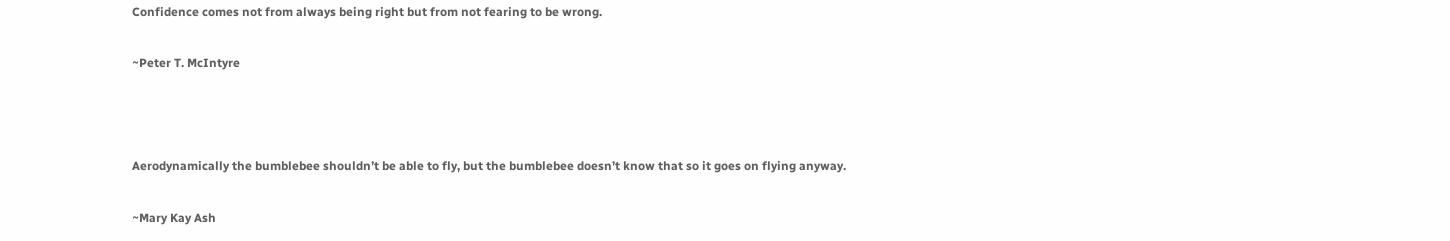Confidence comes not from always being right but from not fearing to be wrong.

~Peter T. McIntyre



Aerodynamically the bumblebee shouldn’t be able to fly, but the bumblebee doesn’t know that so it goes on flying anyway.

~Mary Kay Ash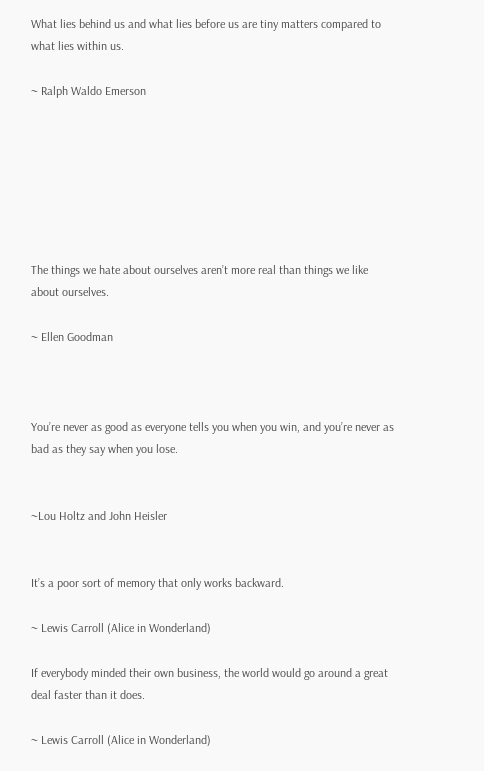What lies behind us and what lies before us are tiny matters compared to what lies within us.

~ Ralph Waldo Emerson







The things we hate about ourselves aren’t more real than things we like about ourselves.

~ Ellen Goodman



You’re never as good as everyone tells you when you win, and you’re never as bad as they say when you lose.


~Lou Holtz and John Heisler


It’s a poor sort of memory that only works backward.

~ Lewis Carroll (Alice in Wonderland)

If everybody minded their own business, the world would go around a great deal faster than it does.

~ Lewis Carroll (Alice in Wonderland)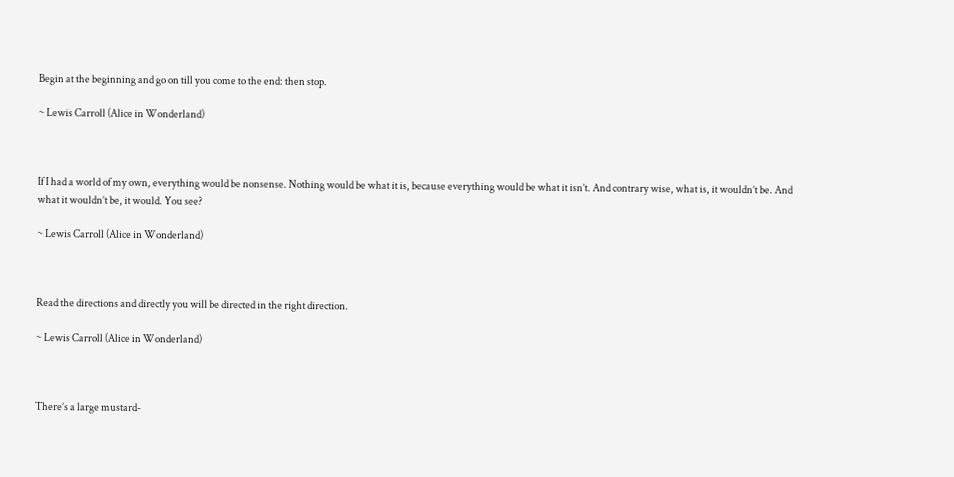Begin at the beginning and go on till you come to the end: then stop.

~ Lewis Carroll (Alice in Wonderland)



If I had a world of my own, everything would be nonsense. Nothing would be what it is, because everything would be what it isn’t. And contrary wise, what is, it wouldn’t be. And what it wouldn’t be, it would. You see?

~ Lewis Carroll (Alice in Wonderland)



Read the directions and directly you will be directed in the right direction.

~ Lewis Carroll (Alice in Wonderland)



There’s a large mustard-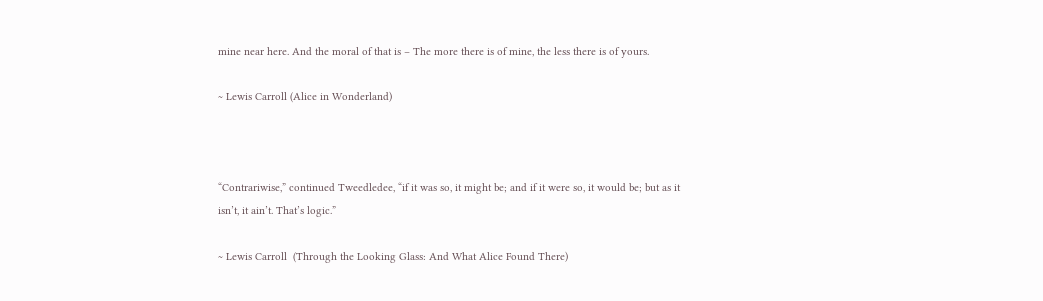mine near here. And the moral of that is – The more there is of mine, the less there is of yours.

~ Lewis Carroll (Alice in Wonderland)



“Contrariwise,” continued Tweedledee, “if it was so, it might be; and if it were so, it would be; but as it isn’t, it ain’t. That’s logic.”

~ Lewis Carroll  (Through the Looking Glass: And What Alice Found There)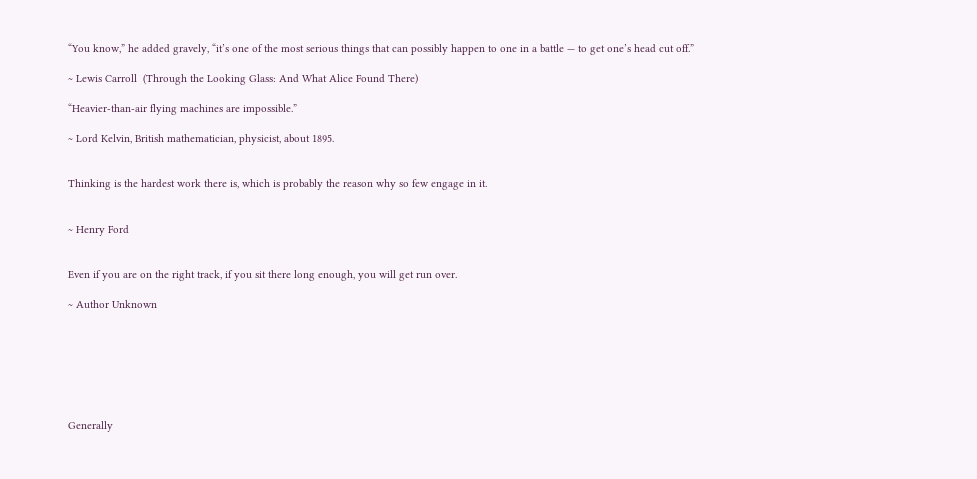“You know,” he added gravely, “it’s one of the most serious things that can possibly happen to one in a battle — to get one’s head cut off.”

~ Lewis Carroll  (Through the Looking Glass: And What Alice Found There)

“Heavier-than-air flying machines are impossible.”

~ Lord Kelvin, British mathematician, physicist, about 1895.


Thinking is the hardest work there is, which is probably the reason why so few engage in it.


~ Henry Ford


Even if you are on the right track, if you sit there long enough, you will get run over.

~ Author Unknown







Generally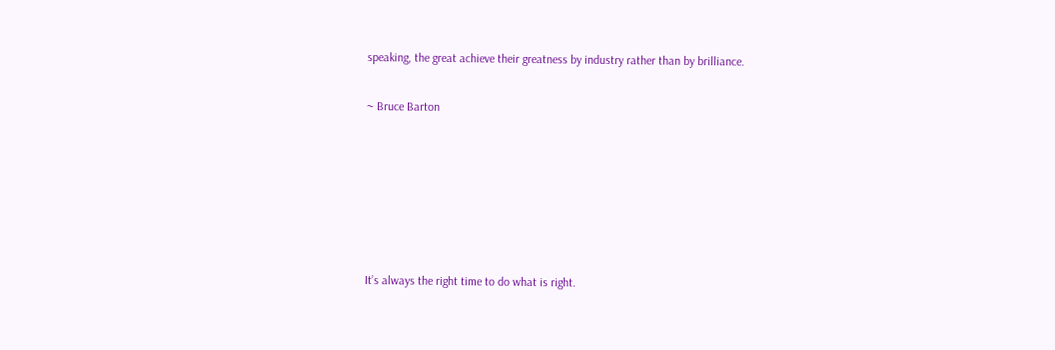speaking, the great achieve their greatness by industry rather than by brilliance.

~ Bruce Barton






It’s always the right time to do what is right.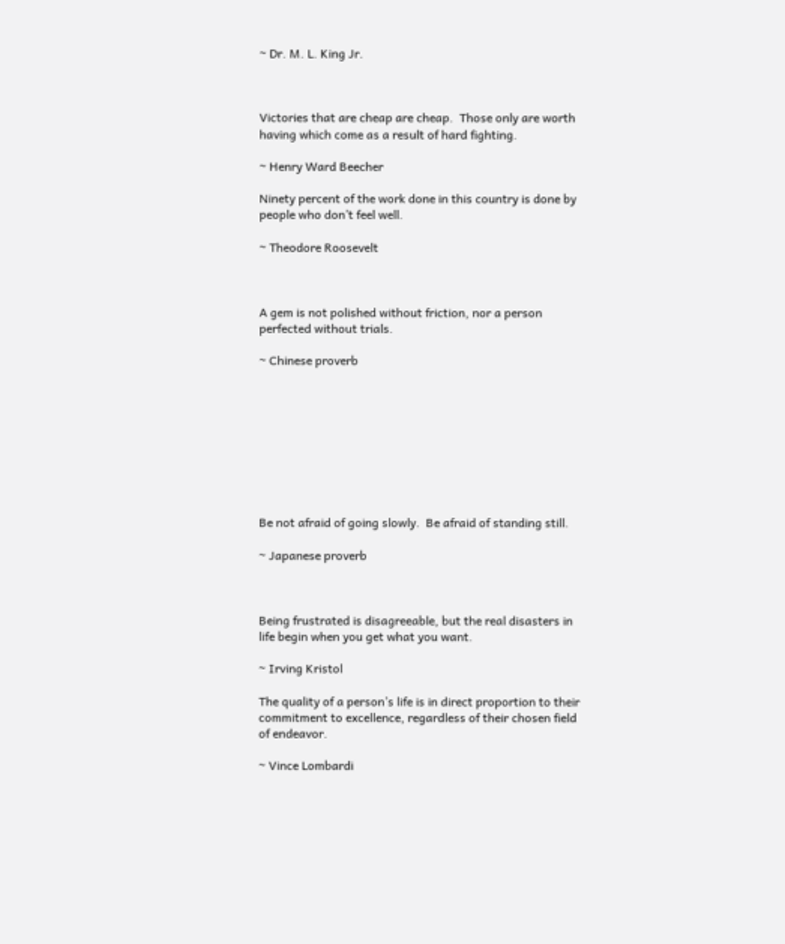~ Dr. M. L. King Jr.



Victories that are cheap are cheap.  Those only are worth having which come as a result of hard fighting.

~ Henry Ward Beecher

Ninety percent of the work done in this country is done by people who don’t feel well.

~ Theodore Roosevelt



A gem is not polished without friction, nor a person perfected without trials.

~ Chinese proverb









Be not afraid of going slowly.  Be afraid of standing still.

~ Japanese proverb



Being frustrated is disagreeable, but the real disasters in life begin when you get what you want.

~ Irving Kristol

The quality of a person’s life is in direct proportion to their commitment to excellence, regardless of their chosen field of endeavor.

~ Vince Lombardi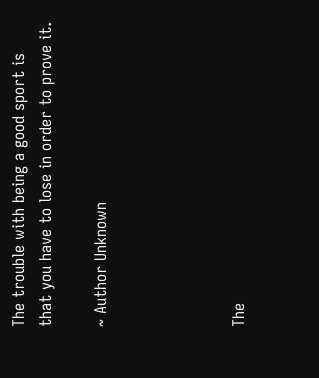The trouble with being a good sport is that you have to lose in order to prove it.

~ Author Unknown




The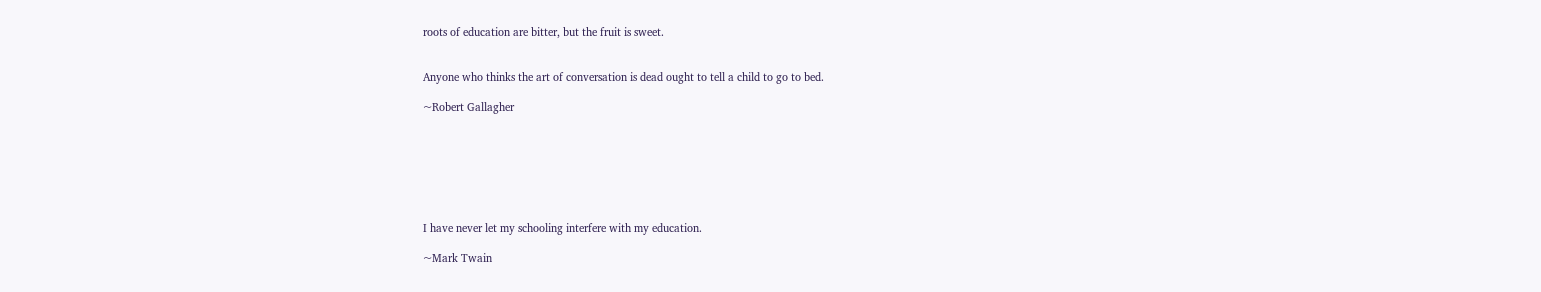roots of education are bitter, but the fruit is sweet.


Anyone who thinks the art of conversation is dead ought to tell a child to go to bed.

~Robert Gallagher







I have never let my schooling interfere with my education.

~Mark Twain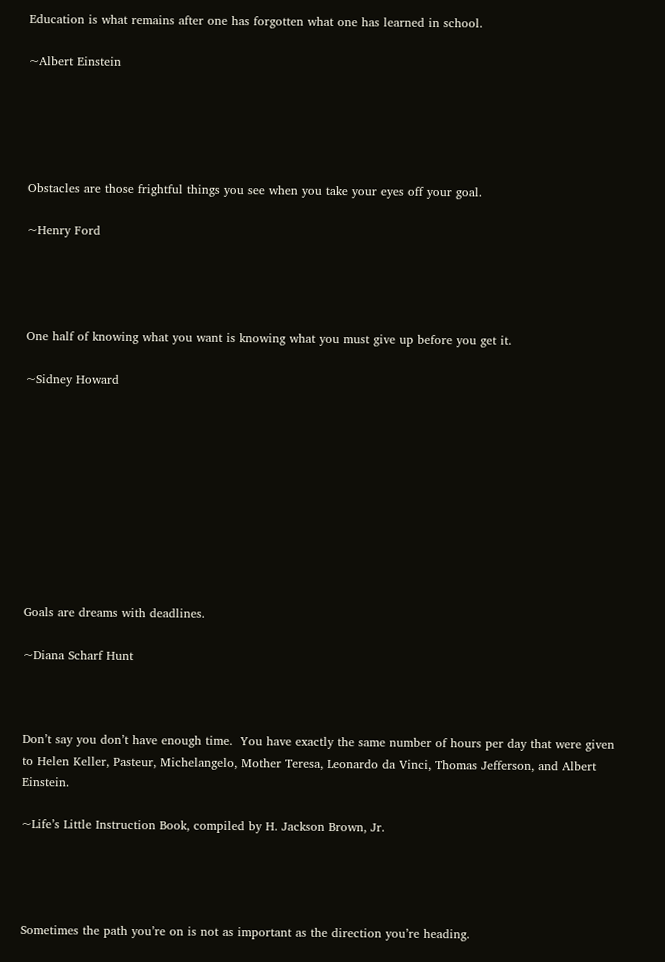Education is what remains after one has forgotten what one has learned in school.

~Albert Einstein





Obstacles are those frightful things you see when you take your eyes off your goal.

~Henry Ford




One half of knowing what you want is knowing what you must give up before you get it.

~Sidney Howard










Goals are dreams with deadlines.

~Diana Scharf Hunt



Don’t say you don’t have enough time.  You have exactly the same number of hours per day that were given to Helen Keller, Pasteur, Michelangelo, Mother Teresa, Leonardo da Vinci, Thomas Jefferson, and Albert Einstein.

~Life’s Little Instruction Book, compiled by H. Jackson Brown, Jr.




Sometimes the path you’re on is not as important as the direction you’re heading.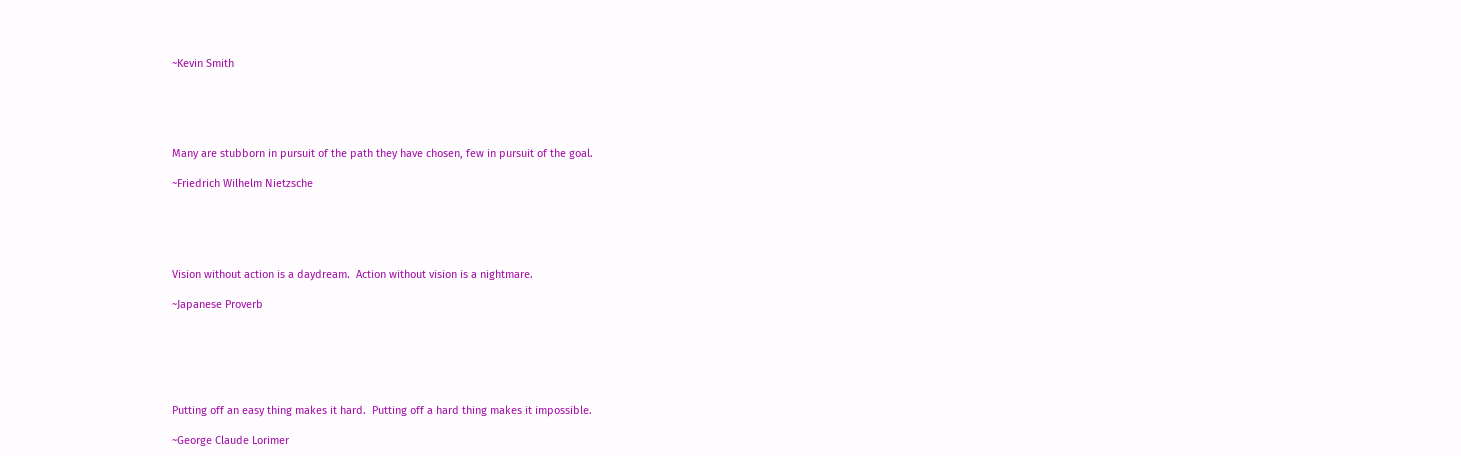~Kevin Smith





Many are stubborn in pursuit of the path they have chosen, few in pursuit of the goal.

~Friedrich Wilhelm Nietzsche





Vision without action is a daydream.  Action without vision is a nightmare.

~Japanese Proverb






Putting off an easy thing makes it hard.  Putting off a hard thing makes it impossible.

~George Claude Lorimer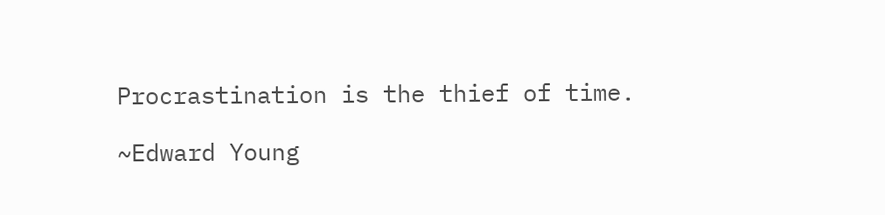Procrastination is the thief of time.

~Edward Young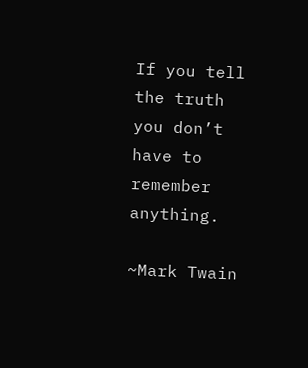If you tell the truth you don’t have to remember anything.

~Mark Twain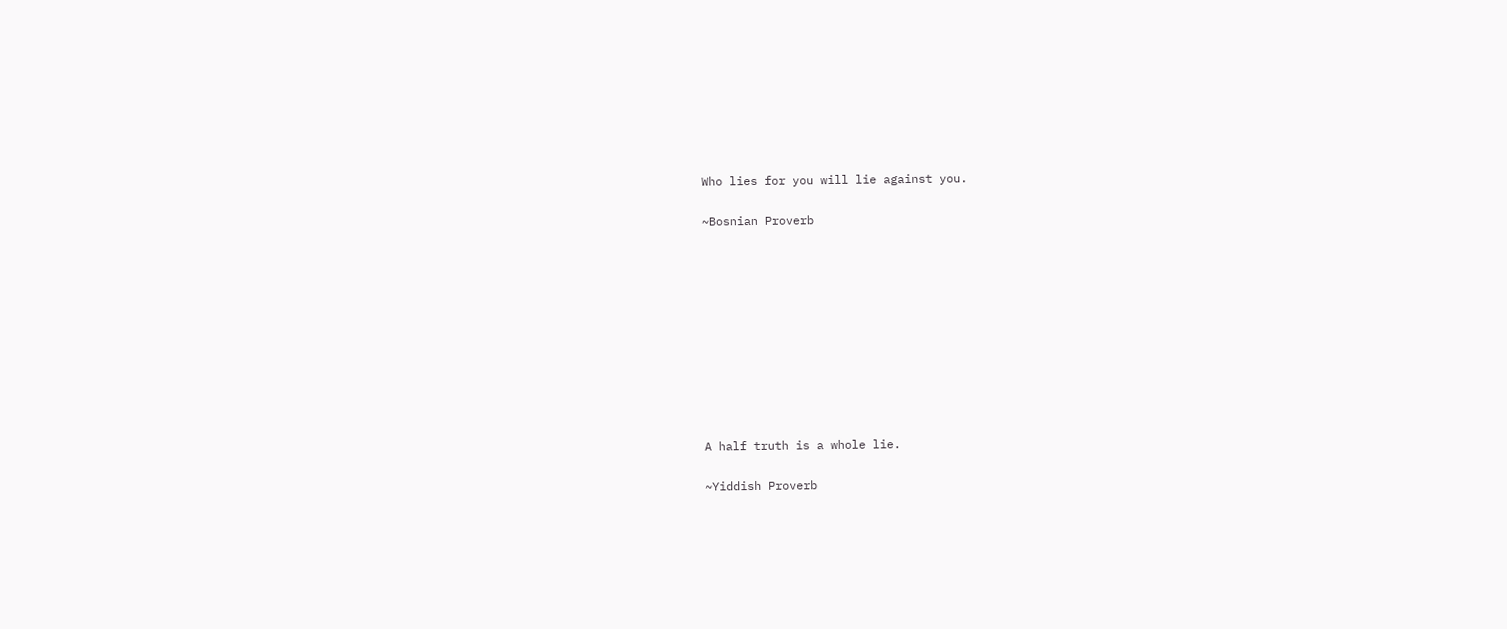Who lies for you will lie against you.

~Bosnian Proverb










A half truth is a whole lie.

~Yiddish Proverb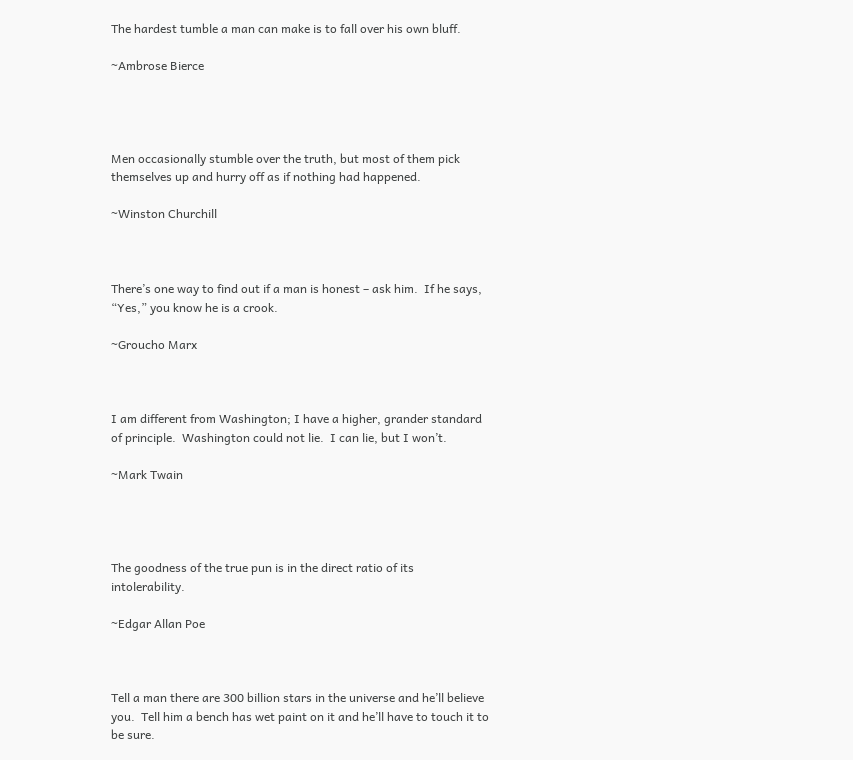The hardest tumble a man can make is to fall over his own bluff.

~Ambrose Bierce




Men occasionally stumble over the truth, but most of them pick themselves up and hurry off as if nothing had happened.

~Winston Churchill



There’s one way to find out if a man is honest – ask him.  If he says, “Yes,” you know he is a crook.

~Groucho Marx



I am different from Washington; I have a higher, grander standard of principle.  Washington could not lie.  I can lie, but I won’t.

~Mark Twain




The goodness of the true pun is in the direct ratio of its intolerability.

~Edgar Allan Poe



Tell a man there are 300 billion stars in the universe and he’ll believe you.  Tell him a bench has wet paint on it and he’ll have to touch it to be sure.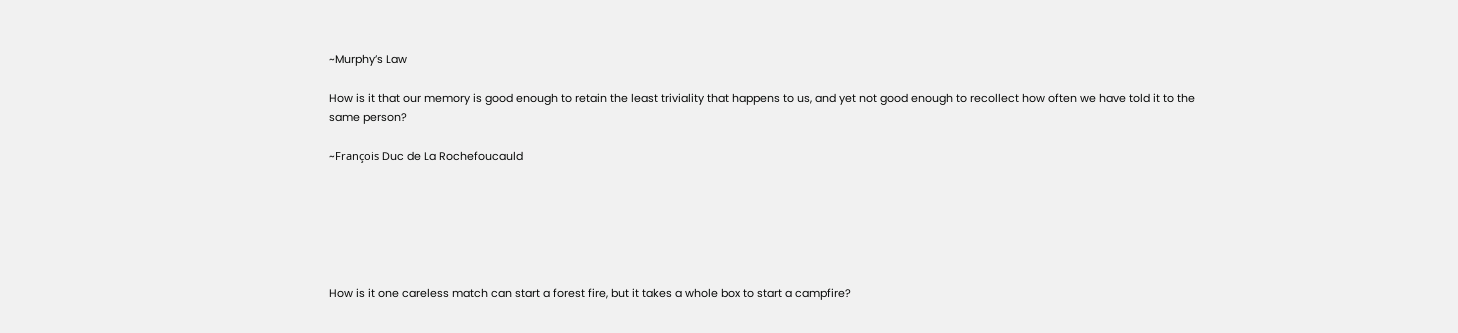~Murphy’s Law

How is it that our memory is good enough to retain the least triviality that happens to us, and yet not good enough to recollect how often we have told it to the same person?

~François Duc de La Rochefoucauld






How is it one careless match can start a forest fire, but it takes a whole box to start a campfire?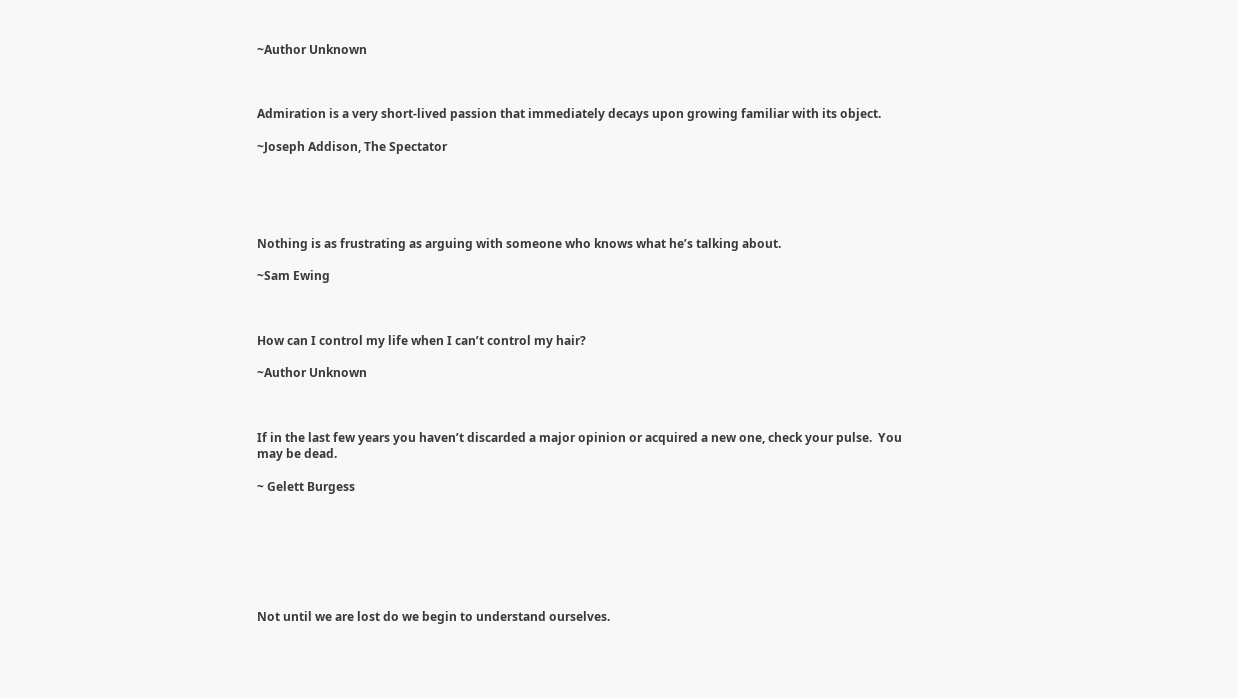~Author Unknown



Admiration is a very short-lived passion that immediately decays upon growing familiar with its object.

~Joseph Addison, The Spectator





Nothing is as frustrating as arguing with someone who knows what he’s talking about.

~Sam Ewing



How can I control my life when I can’t control my hair?

~Author Unknown



If in the last few years you haven’t discarded a major opinion or acquired a new one, check your pulse.  You may be dead.

~ Gelett Burgess







Not until we are lost do we begin to understand ourselves.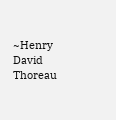~Henry David Thoreau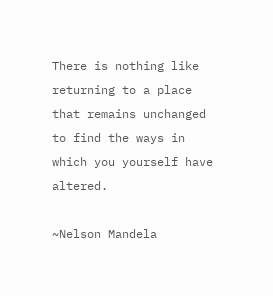There is nothing like returning to a place that remains unchanged to find the ways in which you yourself have altered.

~Nelson Mandela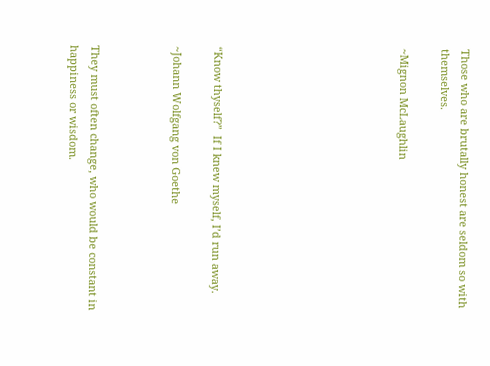Those who are brutally honest are seldom so with themselves.

~Mignon McLaughlin








“Know thyself?”  If I knew myself, I’d run away.

~Johann Wolfgang von Goethe



They must often change, who would be constant in happiness or wisdom.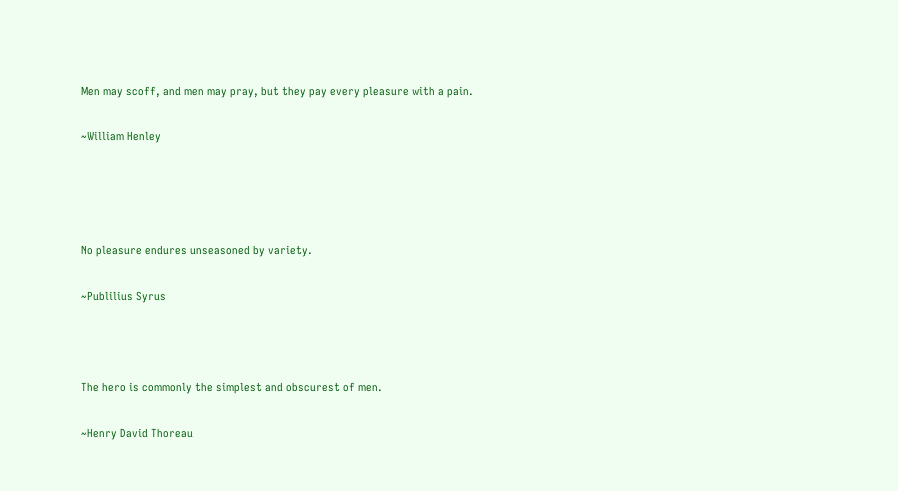Men may scoff, and men may pray, but they pay every pleasure with a pain.

~William Henley




No pleasure endures unseasoned by variety.

~Publilius Syrus



The hero is commonly the simplest and obscurest of men.

~Henry David Thoreau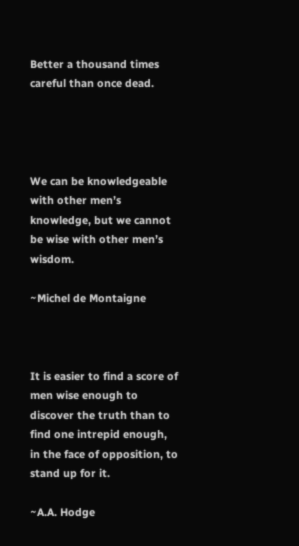Better a thousand times careful than once dead.




We can be knowledgeable with other men’s knowledge, but we cannot be wise with other men’s wisdom.

~Michel de Montaigne



It is easier to find a score of men wise enough to discover the truth than to find one intrepid enough, in the face of opposition, to stand up for it.

~A.A. Hodge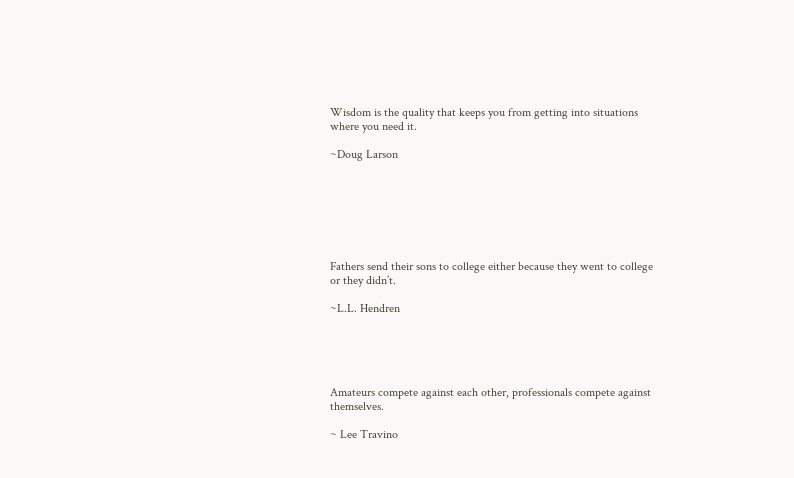Wisdom is the quality that keeps you from getting into situations where you need it.

~Doug Larson







Fathers send their sons to college either because they went to college or they didn’t.

~L.L. Hendren





Amateurs compete against each other, professionals compete against themselves.

~ Lee Travino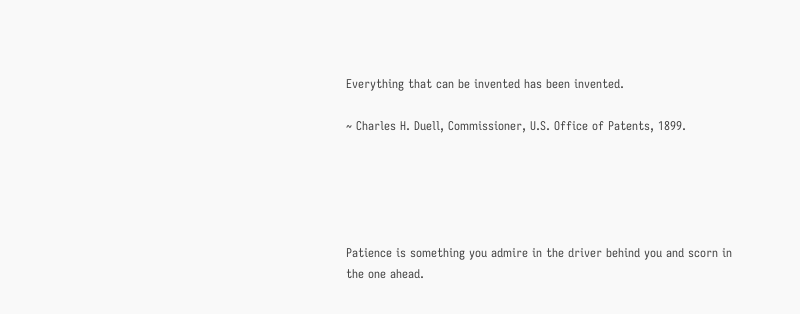Everything that can be invented has been invented.

~ Charles H. Duell, Commissioner, U.S. Office of Patents, 1899.





Patience is something you admire in the driver behind you and scorn in the one ahead.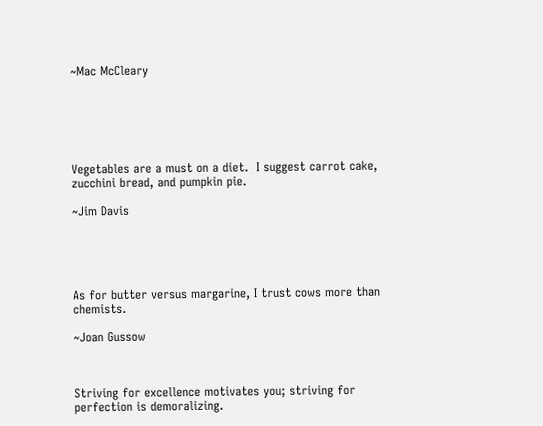~Mac McCleary






Vegetables are a must on a diet.  I suggest carrot cake, zucchini bread, and pumpkin pie.

~Jim Davis





As for butter versus margarine, I trust cows more than chemists.

~Joan Gussow



Striving for excellence motivates you; striving for perfection is demoralizing.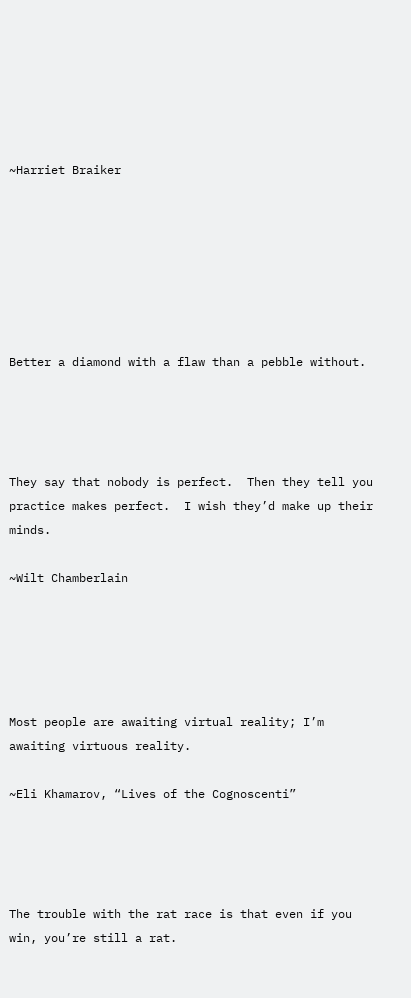~Harriet Braiker







Better a diamond with a flaw than a pebble without.




They say that nobody is perfect.  Then they tell you practice makes perfect.  I wish they’d make up their minds.

~Wilt Chamberlain





Most people are awaiting virtual reality; I’m awaiting virtuous reality.

~Eli Khamarov, “Lives of the Cognoscenti”




The trouble with the rat race is that even if you win, you’re still a rat.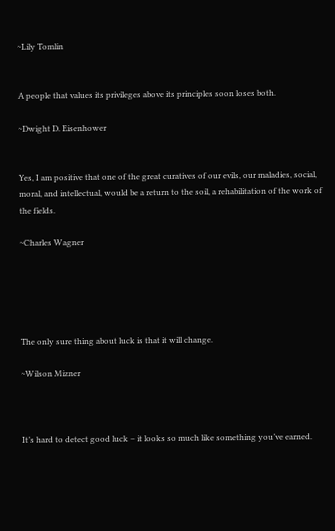~Lily Tomlin


A people that values its privileges above its principles soon loses both.

~Dwight D. Eisenhower


Yes, I am positive that one of the great curatives of our evils, our maladies, social, moral, and intellectual, would be a return to the soil, a rehabilitation of the work of the fields.

~Charles Wagner





The only sure thing about luck is that it will change.

~Wilson Mizner



It’s hard to detect good luck – it looks so much like something you’ve earned.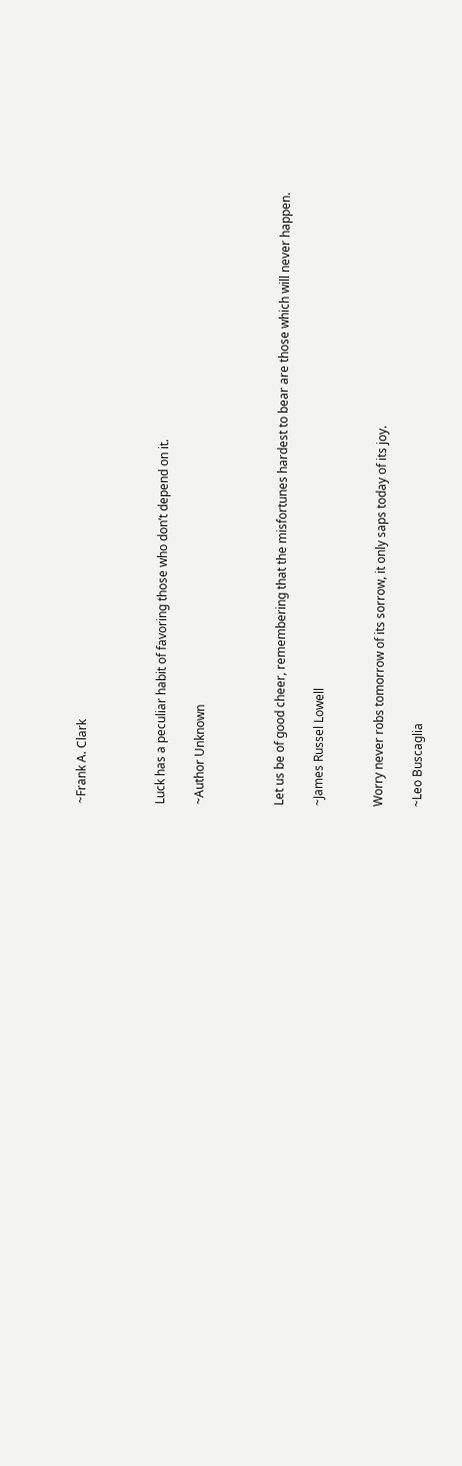~Frank A. Clark



Luck has a peculiar habit of favoring those who don’t depend on it.

~Author Unknown



Let us be of good cheer, remembering that the misfortunes hardest to bear are those which will never happen.

~James Russel Lowell


Worry never robs tomorrow of its sorrow, it only saps today of its joy.

~Leo Buscaglia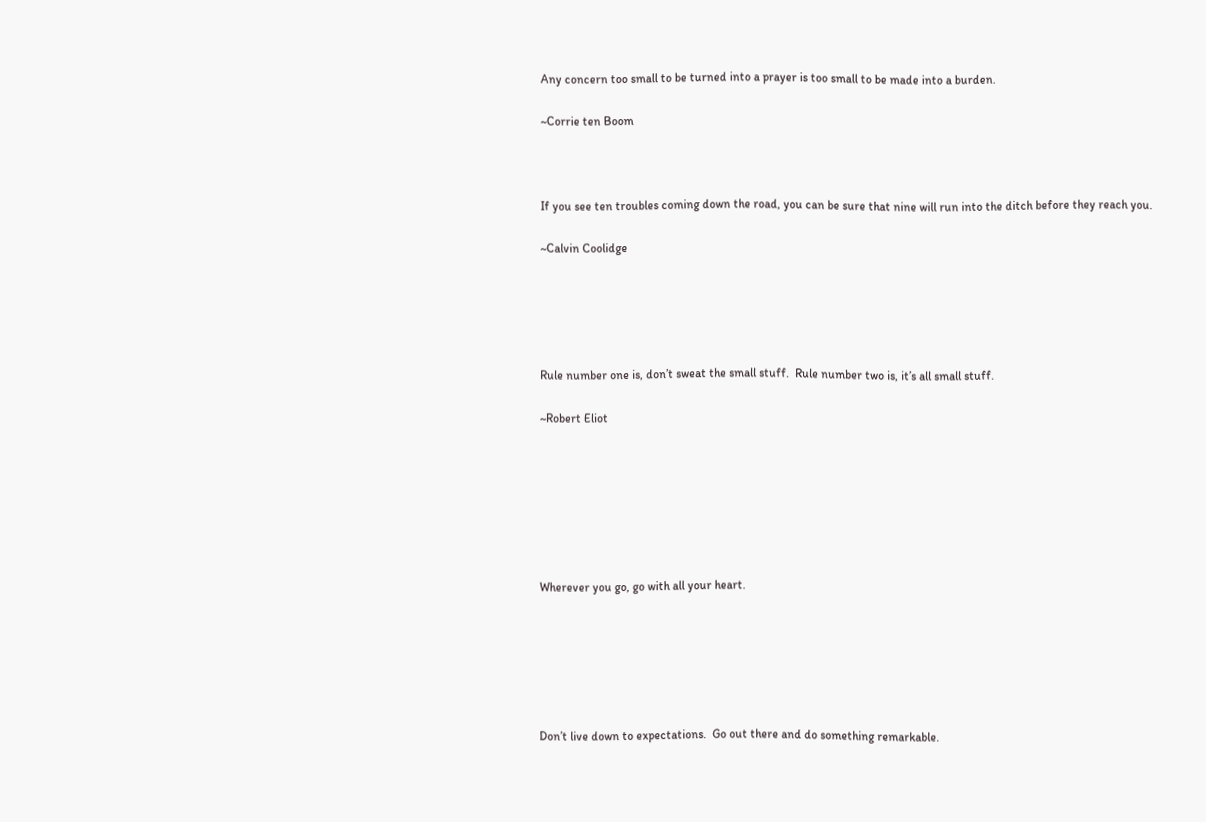Any concern too small to be turned into a prayer is too small to be made into a burden.

~Corrie ten Boom



If you see ten troubles coming down the road, you can be sure that nine will run into the ditch before they reach you.

~Calvin Coolidge





Rule number one is, don’t sweat the small stuff.  Rule number two is, it’s all small stuff.

~Robert Eliot







Wherever you go, go with all your heart.






Don’t live down to expectations.  Go out there and do something remarkable.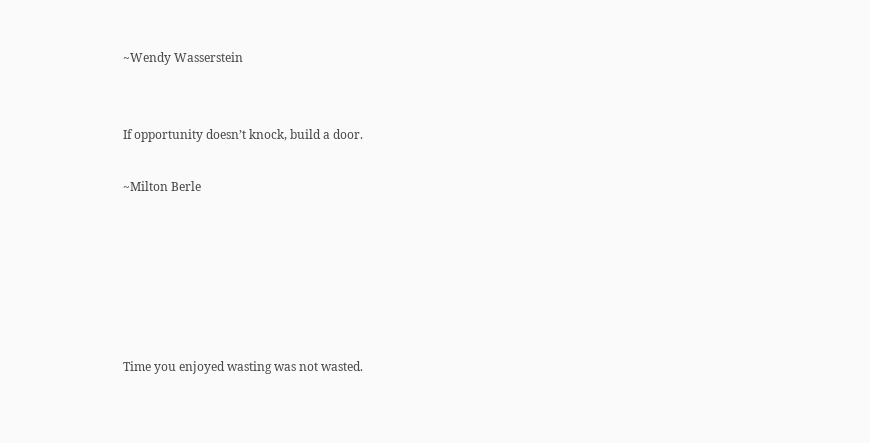~Wendy Wasserstein


If opportunity doesn’t knock, build a door.

~Milton Berle






Time you enjoyed wasting was not wasted.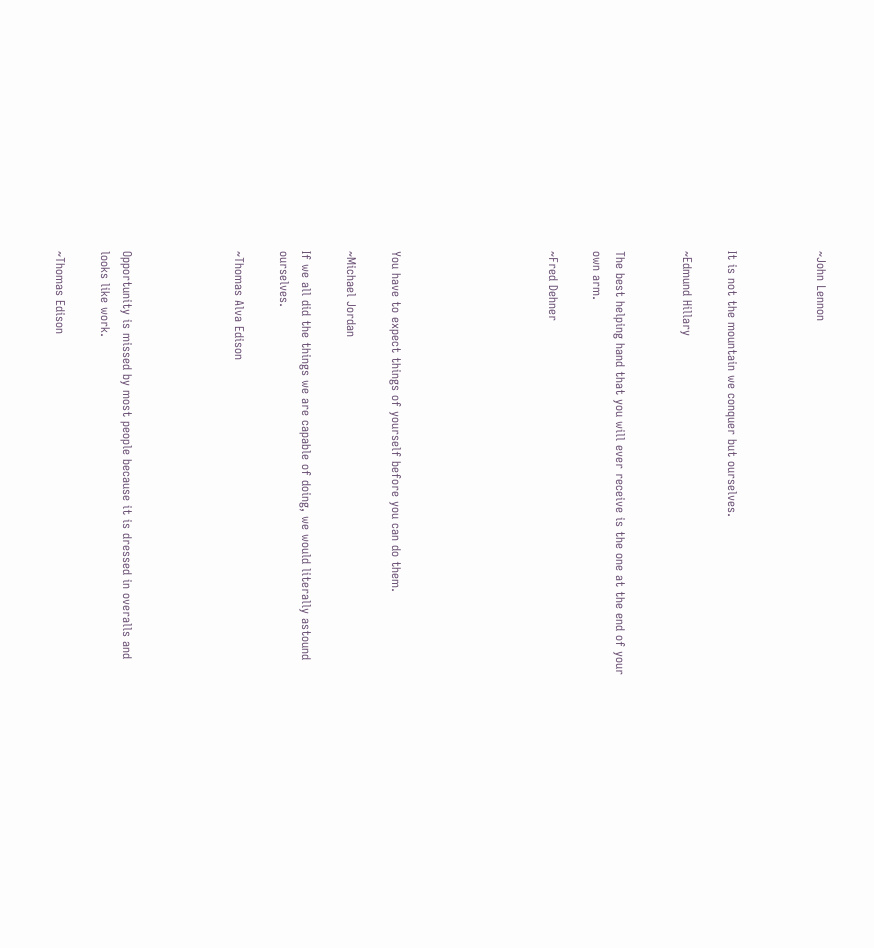~John Lennon



It is not the mountain we conquer but ourselves.

~Edmund Hillary


The best helping hand that you will ever receive is the one at the end of your own arm.

~Fred Dehner






You have to expect things of yourself before you can do them.

~Michael Jordan

If we all did the things we are capable of doing, we would literally astound ourselves.

~Thomas Alva Edison




Opportunity is missed by most people because it is dressed in overalls and looks like work.

~Thomas Edison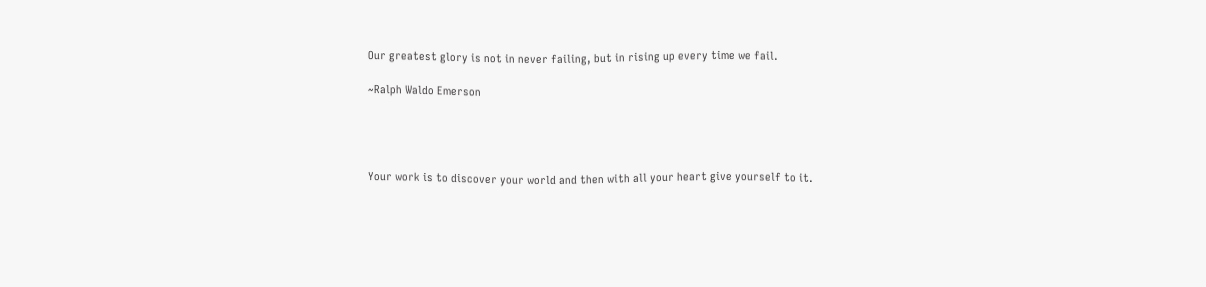Our greatest glory is not in never failing, but in rising up every time we fail.

~Ralph Waldo Emerson




Your work is to discover your world and then with all your heart give yourself to it.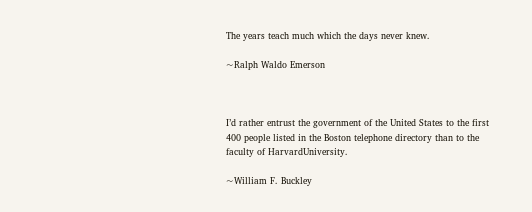The years teach much which the days never knew.

~Ralph Waldo Emerson



I’d rather entrust the government of the United States to the first 400 people listed in the Boston telephone directory than to the faculty of HarvardUniversity.

~William F. Buckley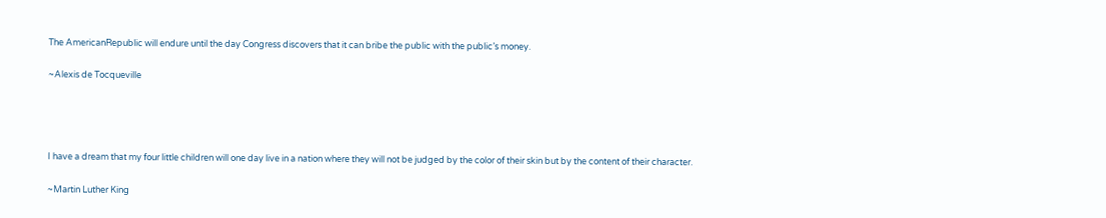The AmericanRepublic will endure until the day Congress discovers that it can bribe the public with the public’s money.

~Alexis de Tocqueville




I have a dream that my four little children will one day live in a nation where they will not be judged by the color of their skin but by the content of their character.

~Martin Luther King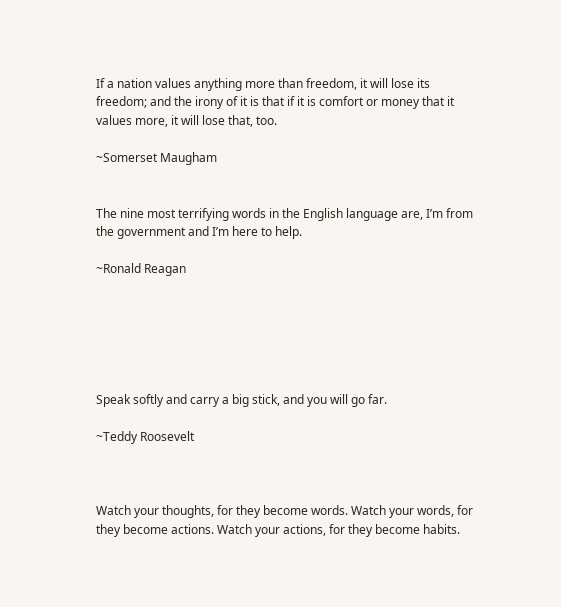If a nation values anything more than freedom, it will lose its freedom; and the irony of it is that if it is comfort or money that it values more, it will lose that, too.

~Somerset Maugham


The nine most terrifying words in the English language are, I’m from the government and I’m here to help.

~Ronald Reagan






Speak softly and carry a big stick, and you will go far.

~Teddy Roosevelt



Watch your thoughts, for they become words. Watch your words, for they become actions. Watch your actions, for they become habits.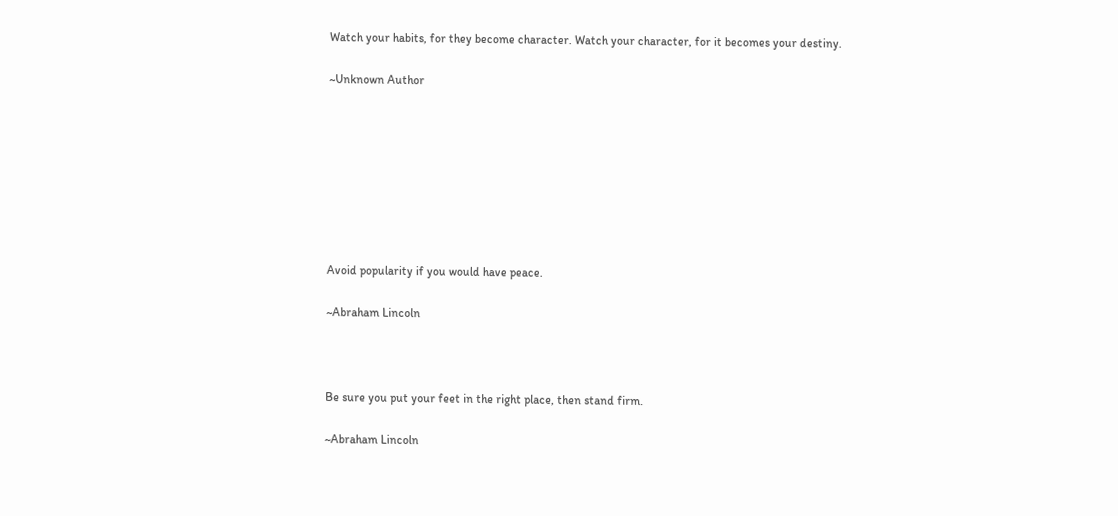Watch your habits, for they become character. Watch your character, for it becomes your destiny.

~Unknown Author








Avoid popularity if you would have peace.

~Abraham Lincoln



Be sure you put your feet in the right place, then stand firm.

~Abraham Lincoln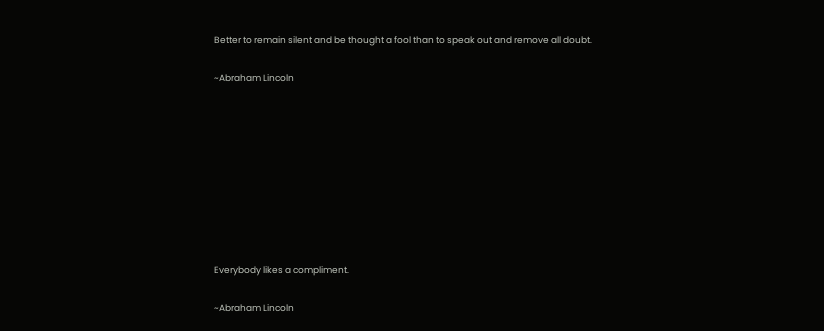Better to remain silent and be thought a fool than to speak out and remove all doubt.

~Abraham Lincoln









Everybody likes a compliment.

~Abraham Lincoln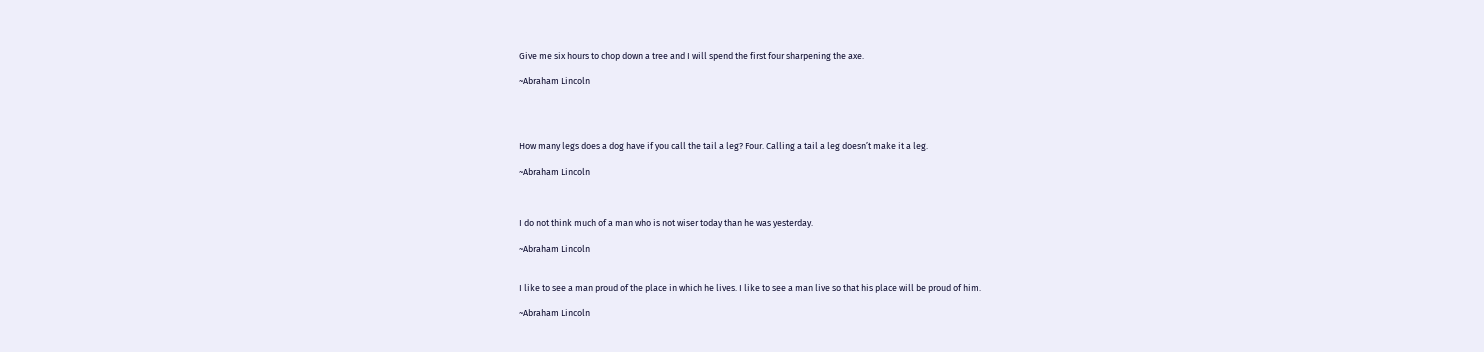Give me six hours to chop down a tree and I will spend the first four sharpening the axe.

~Abraham Lincoln




How many legs does a dog have if you call the tail a leg? Four. Calling a tail a leg doesn’t make it a leg.

~Abraham Lincoln



I do not think much of a man who is not wiser today than he was yesterday.

~Abraham Lincoln


I like to see a man proud of the place in which he lives. I like to see a man live so that his place will be proud of him.

~Abraham Lincoln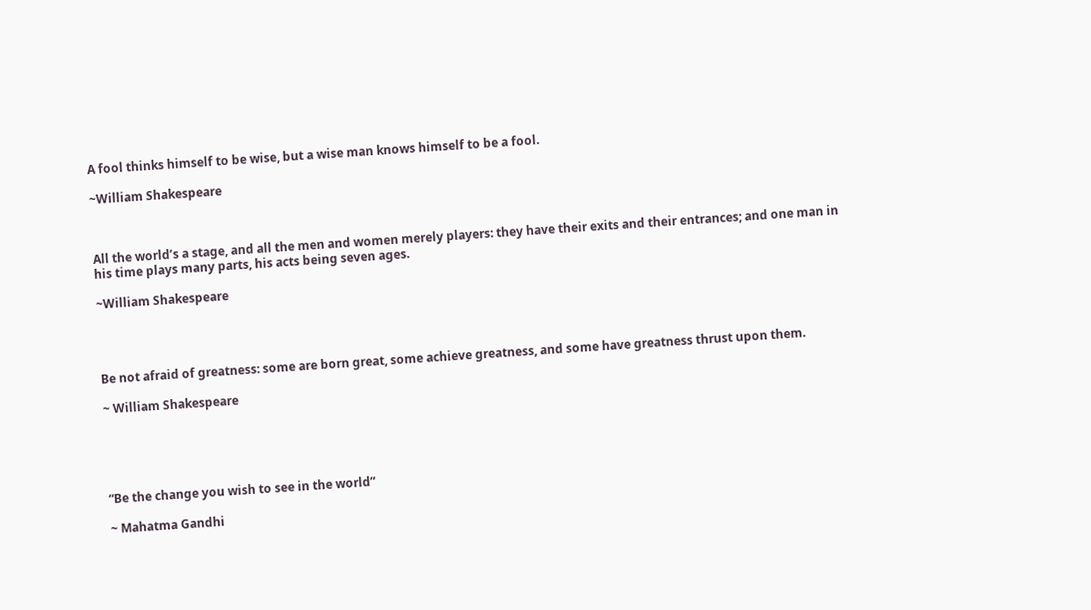A fool thinks himself to be wise, but a wise man knows himself to be a fool.

~William Shakespeare



All the world’s a stage, and all the men and women merely players: they have their exits and their entrances; and one man in his time plays many parts, his acts being seven ages.

~William Shakespeare




Be not afraid of greatness: some are born great, some achieve greatness, and some have greatness thrust upon them.

~ William Shakespeare





“Be the change you wish to see in the world”

~ Mahatma Gandhi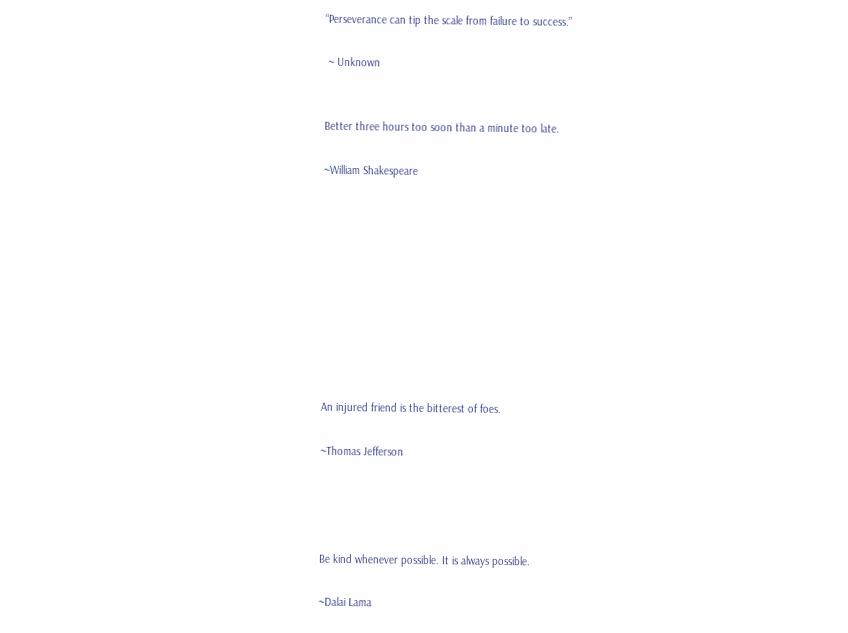“Perseverance can tip the scale from failure to success.”

 ~ Unknown


Better three hours too soon than a minute too late.

~William Shakespeare










An injured friend is the bitterest of foes.

~Thomas Jefferson




Be kind whenever possible. It is always possible.

~Dalai Lama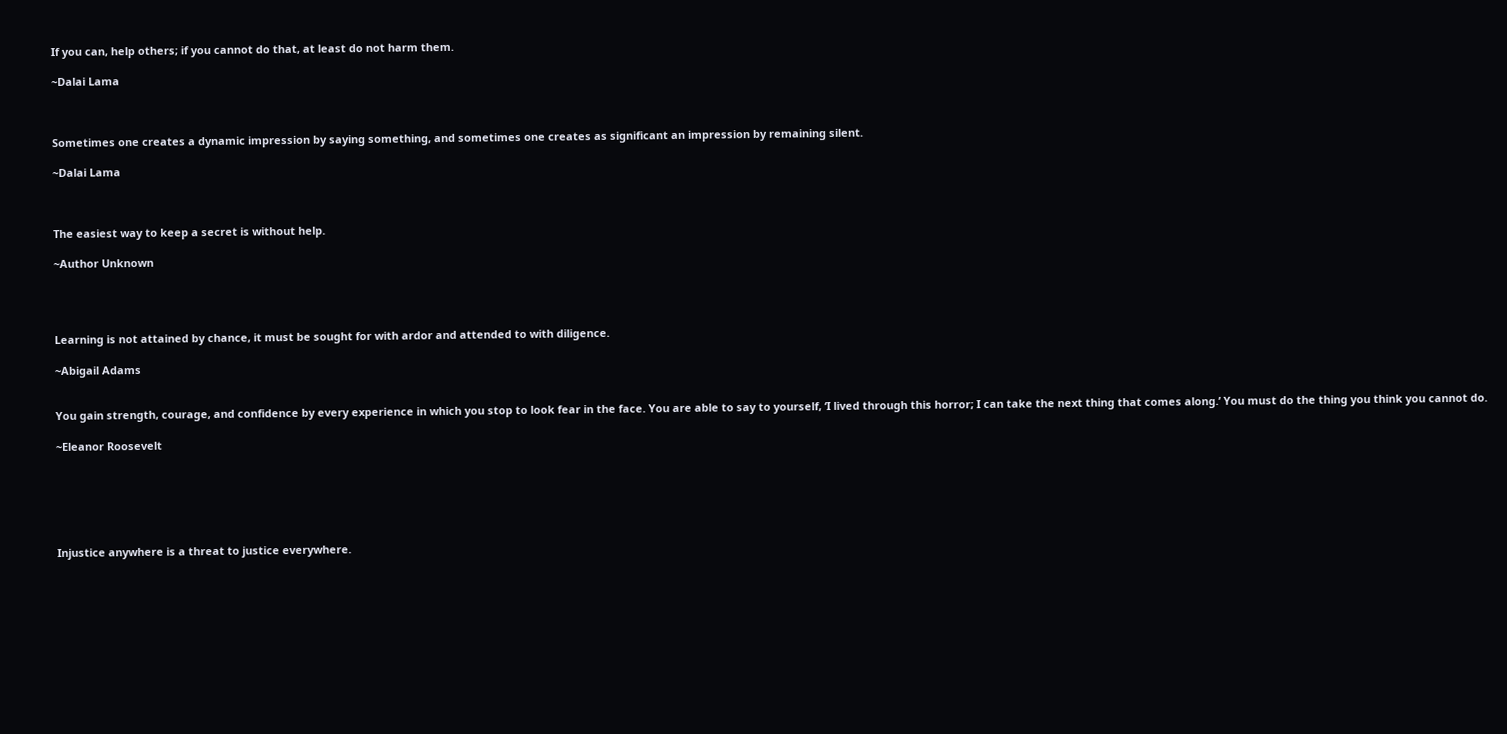If you can, help others; if you cannot do that, at least do not harm them.

~Dalai Lama



Sometimes one creates a dynamic impression by saying something, and sometimes one creates as significant an impression by remaining silent.

~Dalai Lama



The easiest way to keep a secret is without help.

~Author Unknown




Learning is not attained by chance, it must be sought for with ardor and attended to with diligence.

~Abigail Adams


You gain strength, courage, and confidence by every experience in which you stop to look fear in the face. You are able to say to yourself, ‘I lived through this horror; I can take the next thing that comes along.’ You must do the thing you think you cannot do.

~Eleanor Roosevelt






Injustice anywhere is a threat to justice everywhere.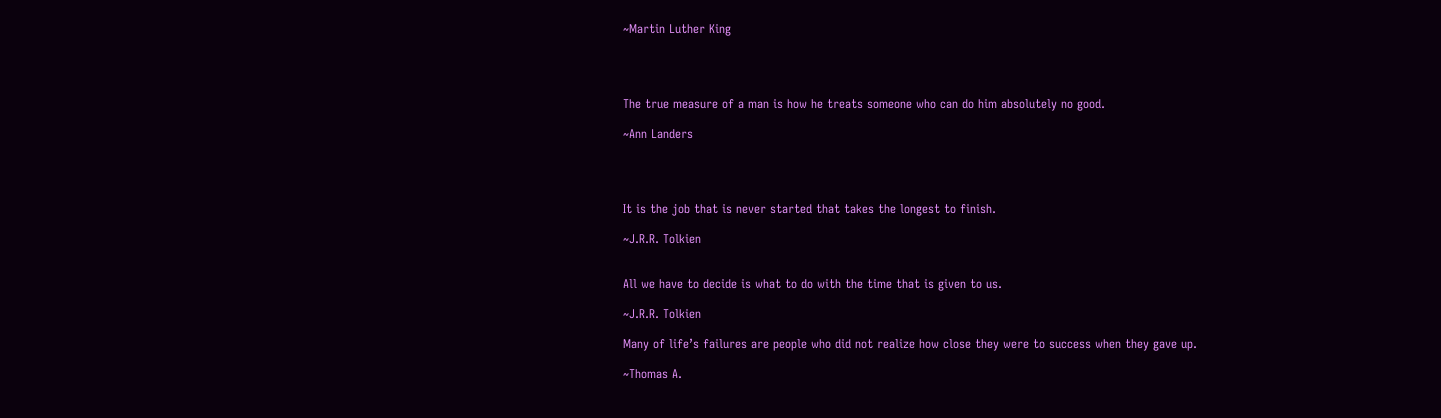~Martin Luther King




The true measure of a man is how he treats someone who can do him absolutely no good.

~Ann Landers




It is the job that is never started that takes the longest to finish.

~J.R.R. Tolkien


All we have to decide is what to do with the time that is given to us.

~J.R.R. Tolkien

Many of life’s failures are people who did not realize how close they were to success when they gave up.

~Thomas A.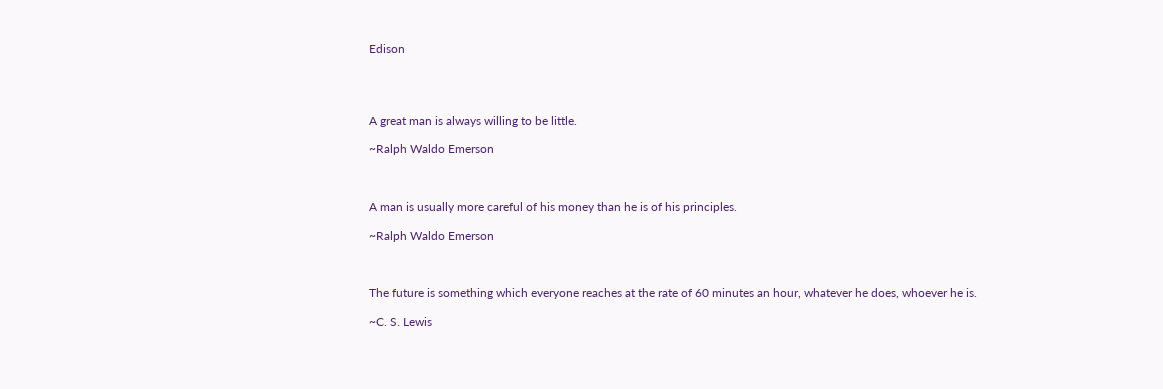Edison




A great man is always willing to be little.

~Ralph Waldo Emerson



A man is usually more careful of his money than he is of his principles.

~Ralph Waldo Emerson



The future is something which everyone reaches at the rate of 60 minutes an hour, whatever he does, whoever he is.

~C. S. Lewis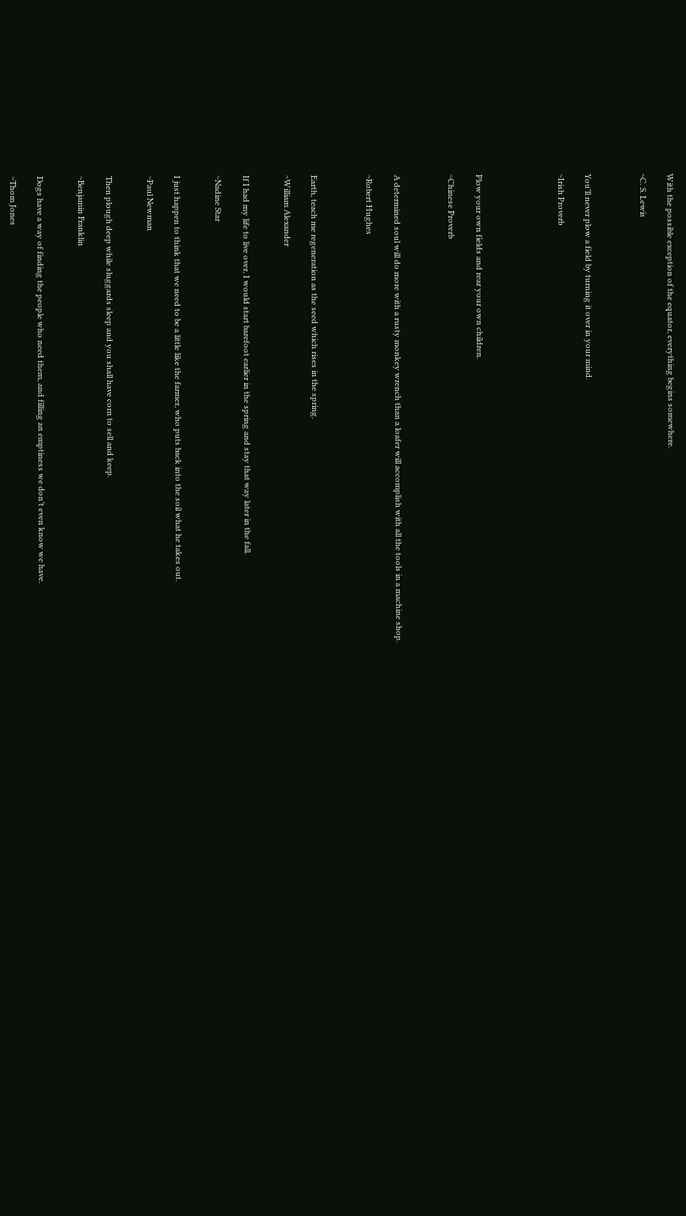With the possible exception of the equator, everything begins somewhere.

~C. S. Lewis



You’ll never plow a field by turning it over in your mind.

~Irish Proverb





Plow your own fields and rear your own children.

~Chinese Proverb



A determined soul will do more with a rusty monkey wrench than a loafer will accomplish with all the tools in a machine shop.

~Robert Hughes



Earth, teach me regeneration as the seed which rises in the spring.

~William Alexander


If I had my life to live over, I would start barefoot earlier in the spring and stay that way later in the fall.

~Nadine Star


I just happen to think that we need to be a little like the farmer, who puts back into the soil what he takes out.

~Paul Newman


Then plough deep while sluggards sleep and you shall have corn to sell and keep.

~Benjamin Franklin


Dogs have a way of finding the people who need them, and filling an emptiness we don’t even know we have.

~Thom Jones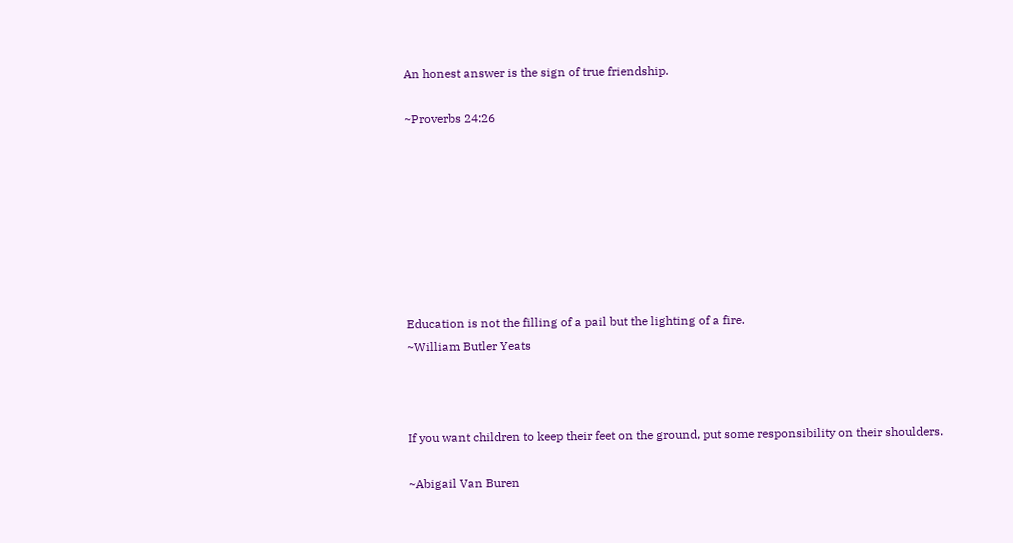An honest answer is the sign of true friendship.

~Proverbs 24:26








Education is not the filling of a pail but the lighting of a fire.
~William Butler Yeats



If you want children to keep their feet on the ground, put some responsibility on their shoulders.

~Abigail Van Buren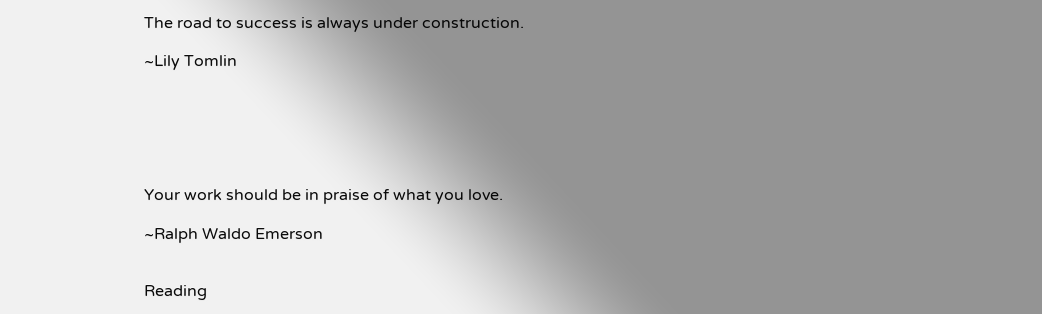The road to success is always under construction.

~Lily Tomlin






Your work should be in praise of what you love.

~Ralph Waldo Emerson


Reading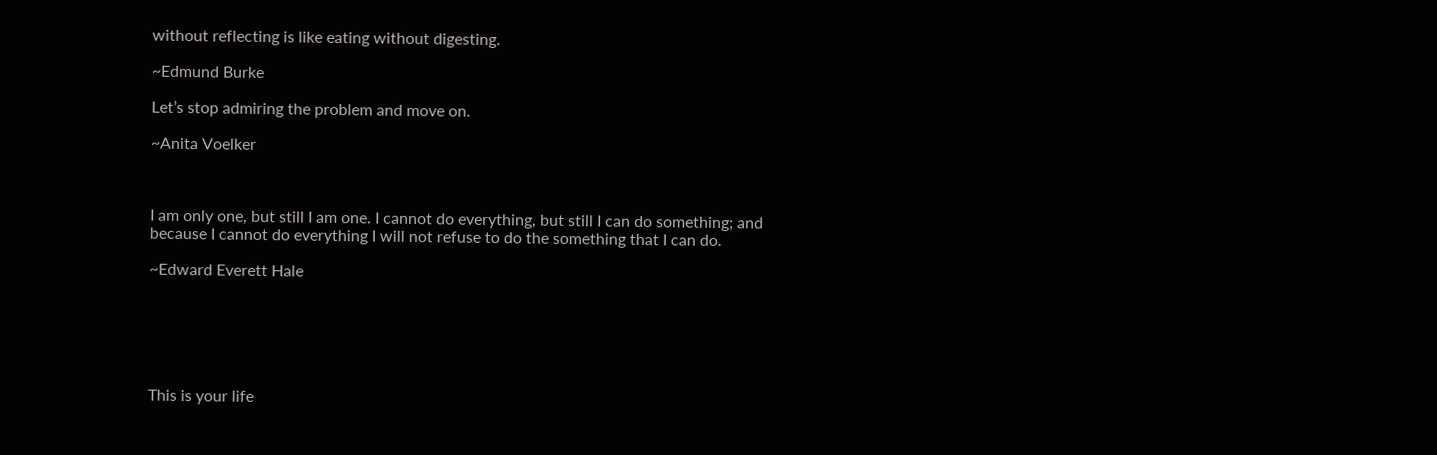without reflecting is like eating without digesting.

~Edmund Burke

Let’s stop admiring the problem and move on.

~Anita Voelker



I am only one, but still I am one. I cannot do everything, but still I can do something; and because I cannot do everything I will not refuse to do the something that I can do.

~Edward Everett Hale






This is your life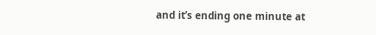and it’s ending one minute at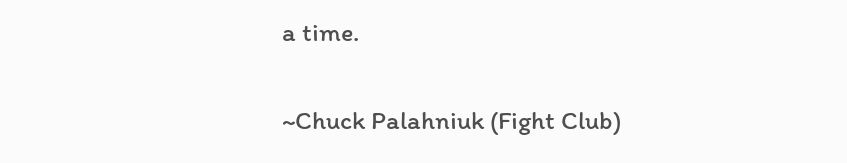a time.

~Chuck Palahniuk (Fight Club)